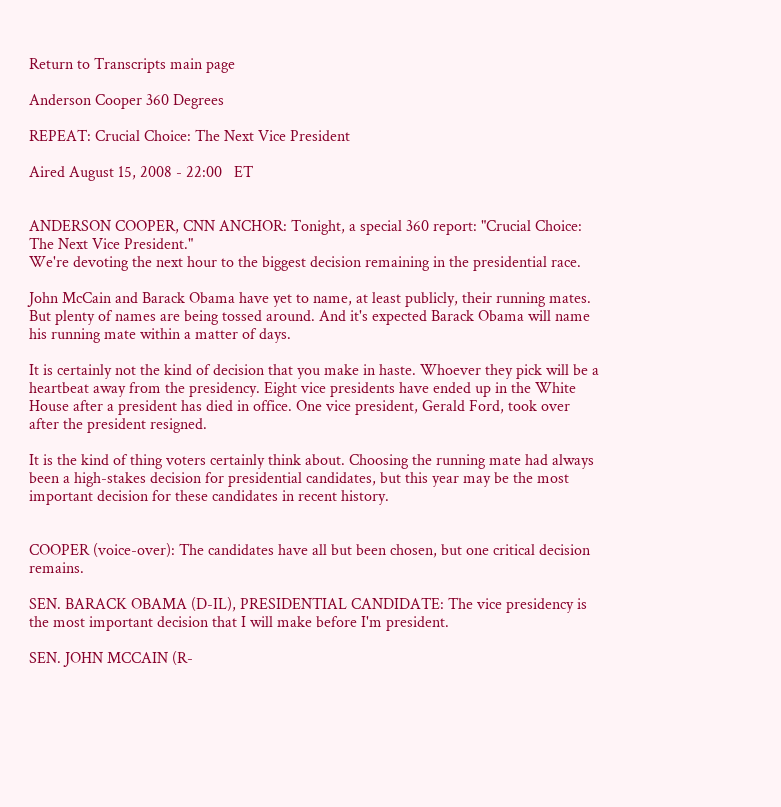Return to Transcripts main page

Anderson Cooper 360 Degrees

REPEAT: Crucial Choice: The Next Vice President

Aired August 15, 2008 - 22:00   ET


ANDERSON COOPER, CNN ANCHOR: Tonight, a special 360 report: "Crucial Choice: The Next Vice President."
We're devoting the next hour to the biggest decision remaining in the presidential race.

John McCain and Barack Obama have yet to name, at least publicly, their running mates. But plenty of names are being tossed around. And it's expected Barack Obama will name his running mate within a matter of days.

It is certainly not the kind of decision that you make in haste. Whoever they pick will be a heartbeat away from the presidency. Eight vice presidents have ended up in the White House after a president has died in office. One vice president, Gerald Ford, took over after the president resigned.

It is the kind of thing voters certainly think about. Choosing the running mate had always been a high-stakes decision for presidential candidates, but this year may be the most important decision for these candidates in recent history.


COOPER (voice-over): The candidates have all but been chosen, but one critical decision remains.

SEN. BARACK OBAMA (D-IL), PRESIDENTIAL CANDIDATE: The vice presidency is the most important decision that I will make before I'm president.

SEN. JOHN MCCAIN (R-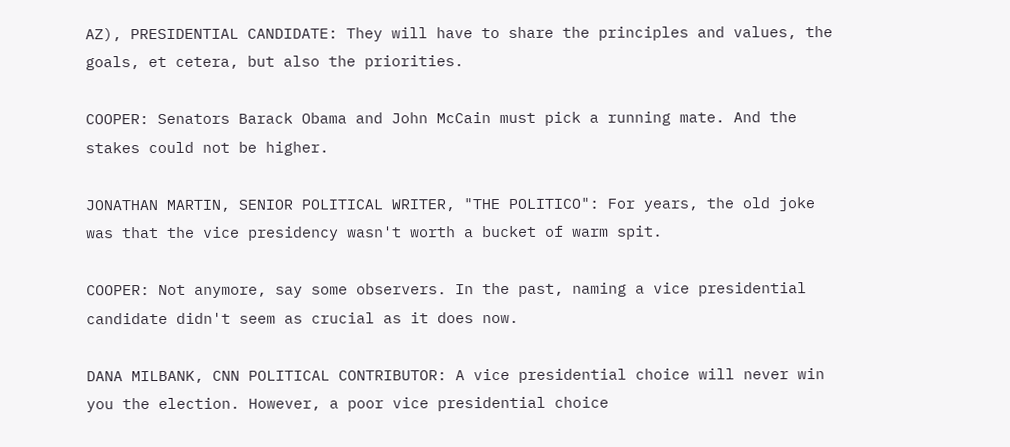AZ), PRESIDENTIAL CANDIDATE: They will have to share the principles and values, the goals, et cetera, but also the priorities.

COOPER: Senators Barack Obama and John McCain must pick a running mate. And the stakes could not be higher.

JONATHAN MARTIN, SENIOR POLITICAL WRITER, "THE POLITICO": For years, the old joke was that the vice presidency wasn't worth a bucket of warm spit.

COOPER: Not anymore, say some observers. In the past, naming a vice presidential candidate didn't seem as crucial as it does now.

DANA MILBANK, CNN POLITICAL CONTRIBUTOR: A vice presidential choice will never win you the election. However, a poor vice presidential choice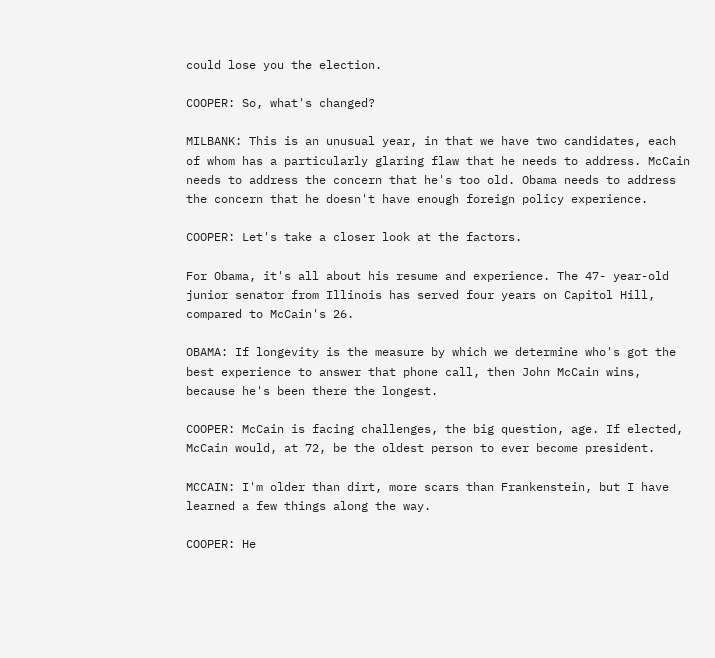could lose you the election.

COOPER: So, what's changed?

MILBANK: This is an unusual year, in that we have two candidates, each of whom has a particularly glaring flaw that he needs to address. McCain needs to address the concern that he's too old. Obama needs to address the concern that he doesn't have enough foreign policy experience.

COOPER: Let's take a closer look at the factors.

For Obama, it's all about his resume and experience. The 47- year-old junior senator from Illinois has served four years on Capitol Hill, compared to McCain's 26.

OBAMA: If longevity is the measure by which we determine who's got the best experience to answer that phone call, then John McCain wins, because he's been there the longest.

COOPER: McCain is facing challenges, the big question, age. If elected, McCain would, at 72, be the oldest person to ever become president.

MCCAIN: I'm older than dirt, more scars than Frankenstein, but I have learned a few things along the way.

COOPER: He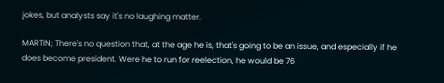jokes, but analysts say it's no laughing matter.

MARTIN; There's no question that, at the age he is, that's going to be an issue, and especially if he does become president. Were he to run for reelection, he would be 76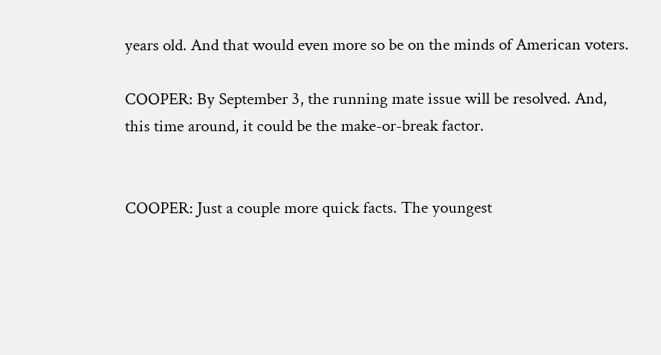years old. And that would even more so be on the minds of American voters.

COOPER: By September 3, the running mate issue will be resolved. And, this time around, it could be the make-or-break factor.


COOPER: Just a couple more quick facts. The youngest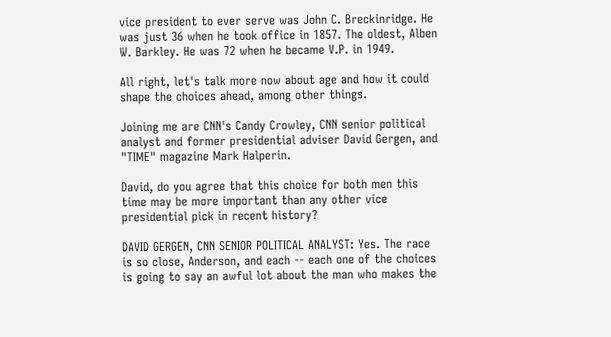vice president to ever serve was John C. Breckinridge. He was just 36 when he took office in 1857. The oldest, Alben W. Barkley. He was 72 when he became V.P. in 1949.

All right, let's talk more now about age and how it could shape the choices ahead, among other things.

Joining me are CNN's Candy Crowley, CNN senior political analyst and former presidential adviser David Gergen, and "TIME" magazine Mark Halperin.

David, do you agree that this choice for both men this time may be more important than any other vice presidential pick in recent history?

DAVID GERGEN, CNN SENIOR POLITICAL ANALYST: Yes. The race is so close, Anderson, and each -- each one of the choices is going to say an awful lot about the man who makes the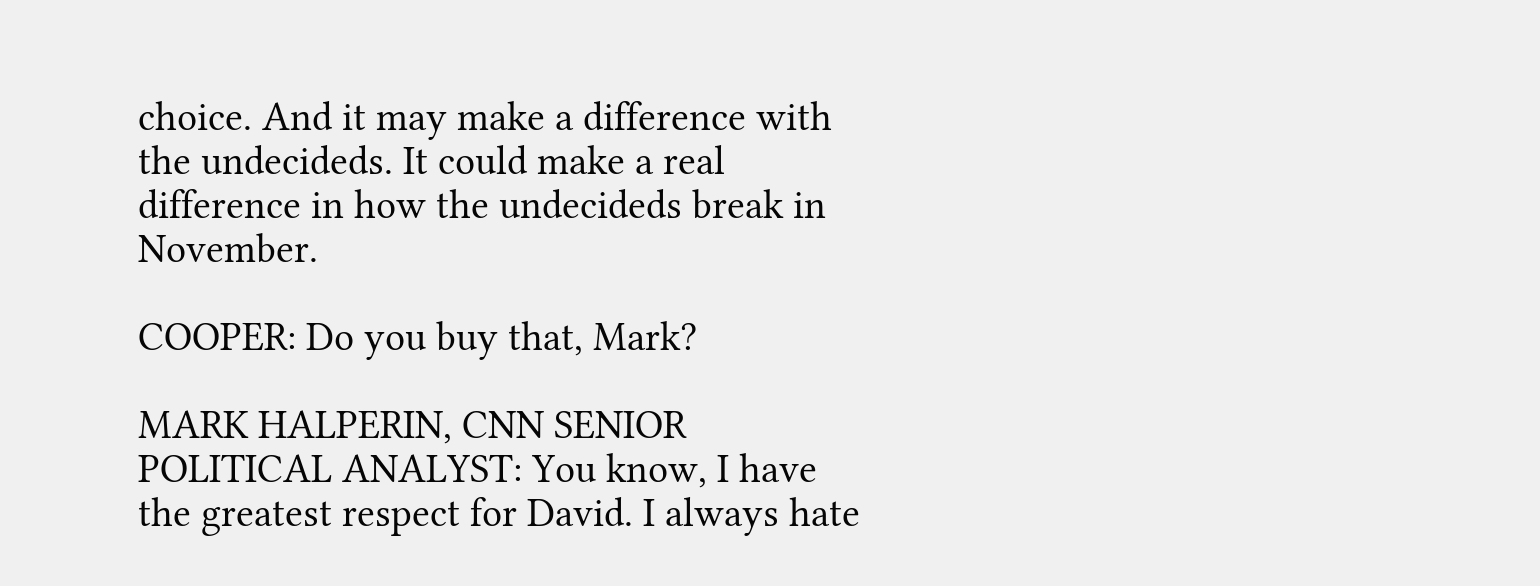choice. And it may make a difference with the undecideds. It could make a real difference in how the undecideds break in November.

COOPER: Do you buy that, Mark?

MARK HALPERIN, CNN SENIOR POLITICAL ANALYST: You know, I have the greatest respect for David. I always hate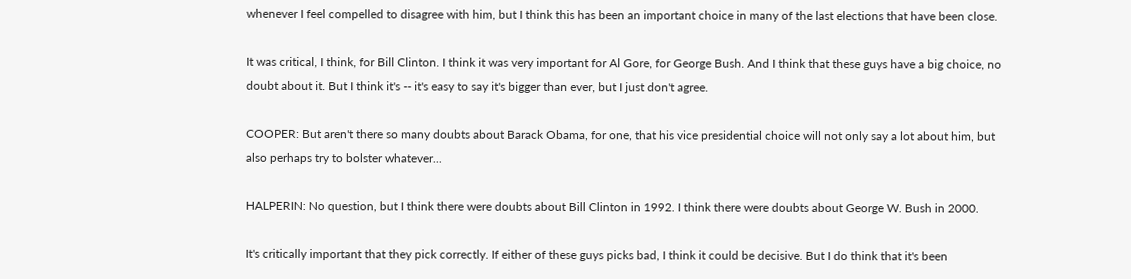whenever I feel compelled to disagree with him, but I think this has been an important choice in many of the last elections that have been close.

It was critical, I think, for Bill Clinton. I think it was very important for Al Gore, for George Bush. And I think that these guys have a big choice, no doubt about it. But I think it's -- it's easy to say it's bigger than ever, but I just don't agree.

COOPER: But aren't there so many doubts about Barack Obama, for one, that his vice presidential choice will not only say a lot about him, but also perhaps try to bolster whatever...

HALPERIN: No question, but I think there were doubts about Bill Clinton in 1992. I think there were doubts about George W. Bush in 2000.

It's critically important that they pick correctly. If either of these guys picks bad, I think it could be decisive. But I do think that it's been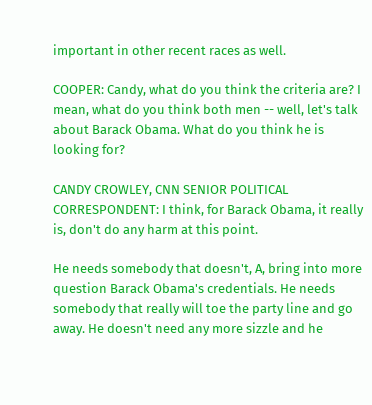important in other recent races as well.

COOPER: Candy, what do you think the criteria are? I mean, what do you think both men -- well, let's talk about Barack Obama. What do you think he is looking for?

CANDY CROWLEY, CNN SENIOR POLITICAL CORRESPONDENT: I think, for Barack Obama, it really is, don't do any harm at this point.

He needs somebody that doesn't, A, bring into more question Barack Obama's credentials. He needs somebody that really will toe the party line and go away. He doesn't need any more sizzle and he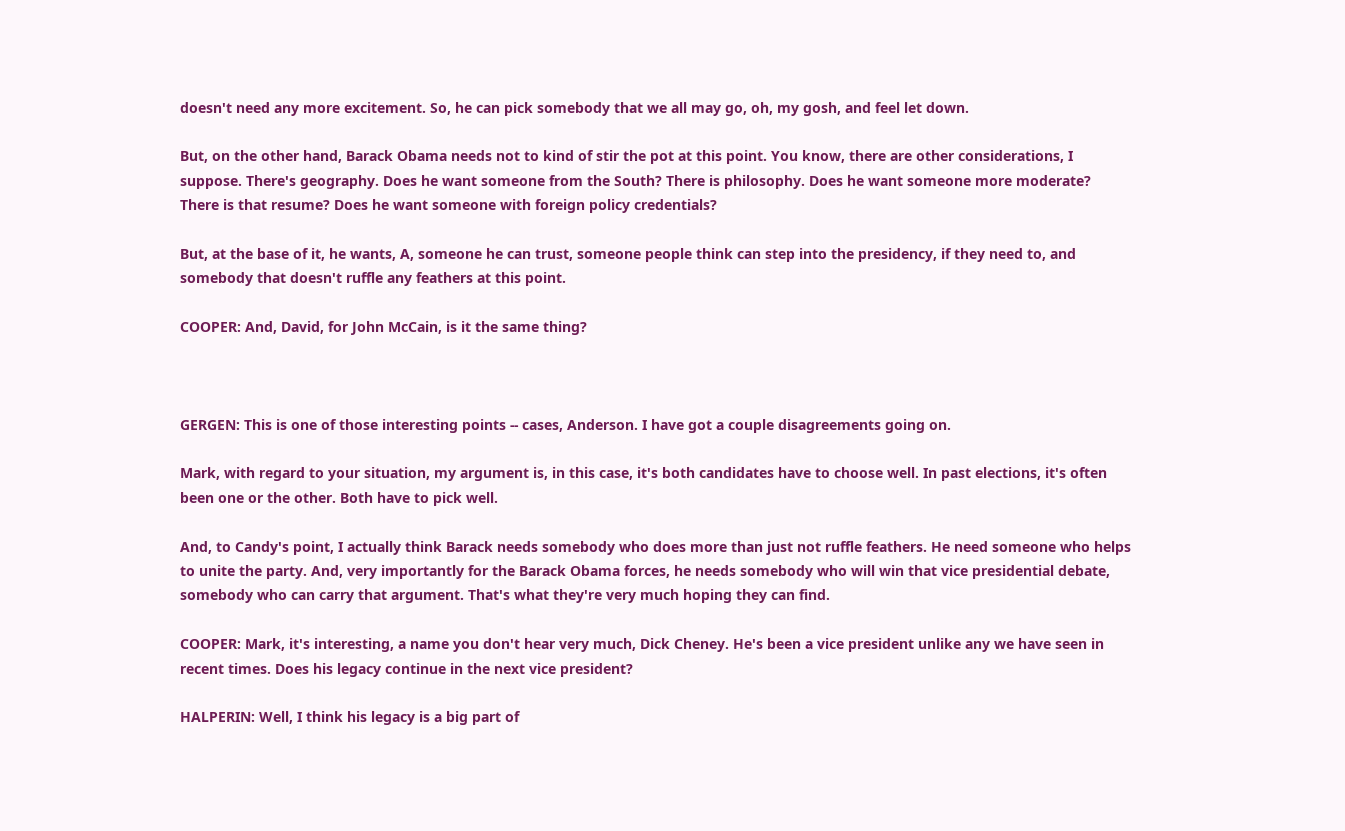doesn't need any more excitement. So, he can pick somebody that we all may go, oh, my gosh, and feel let down.

But, on the other hand, Barack Obama needs not to kind of stir the pot at this point. You know, there are other considerations, I suppose. There's geography. Does he want someone from the South? There is philosophy. Does he want someone more moderate? There is that resume? Does he want someone with foreign policy credentials?

But, at the base of it, he wants, A, someone he can trust, someone people think can step into the presidency, if they need to, and somebody that doesn't ruffle any feathers at this point.

COOPER: And, David, for John McCain, is it the same thing?



GERGEN: This is one of those interesting points -- cases, Anderson. I have got a couple disagreements going on.

Mark, with regard to your situation, my argument is, in this case, it's both candidates have to choose well. In past elections, it's often been one or the other. Both have to pick well.

And, to Candy's point, I actually think Barack needs somebody who does more than just not ruffle feathers. He need someone who helps to unite the party. And, very importantly for the Barack Obama forces, he needs somebody who will win that vice presidential debate, somebody who can carry that argument. That's what they're very much hoping they can find.

COOPER: Mark, it's interesting, a name you don't hear very much, Dick Cheney. He's been a vice president unlike any we have seen in recent times. Does his legacy continue in the next vice president?

HALPERIN: Well, I think his legacy is a big part of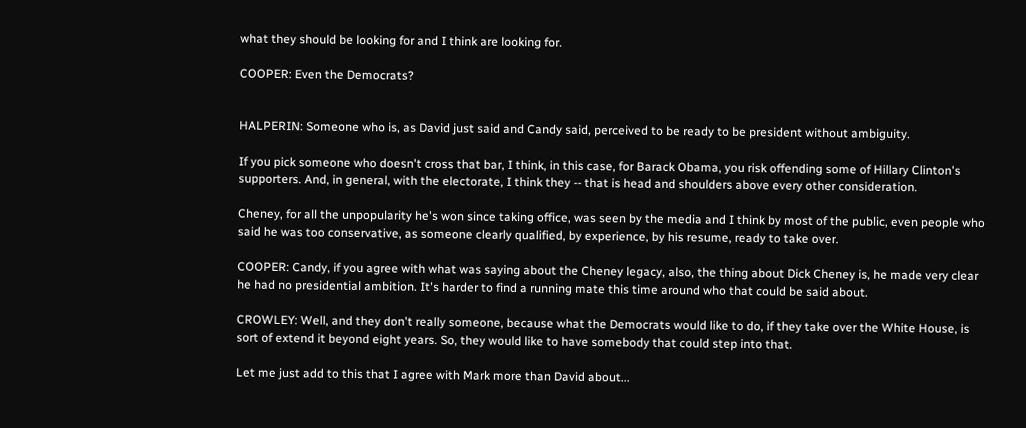what they should be looking for and I think are looking for.

COOPER: Even the Democrats?


HALPERIN: Someone who is, as David just said and Candy said, perceived to be ready to be president without ambiguity.

If you pick someone who doesn't cross that bar, I think, in this case, for Barack Obama, you risk offending some of Hillary Clinton's supporters. And, in general, with the electorate, I think they -- that is head and shoulders above every other consideration.

Cheney, for all the unpopularity he's won since taking office, was seen by the media and I think by most of the public, even people who said he was too conservative, as someone clearly qualified, by experience, by his resume, ready to take over.

COOPER: Candy, if you agree with what was saying about the Cheney legacy, also, the thing about Dick Cheney is, he made very clear he had no presidential ambition. It's harder to find a running mate this time around who that could be said about.

CROWLEY: Well, and they don't really someone, because what the Democrats would like to do, if they take over the White House, is sort of extend it beyond eight years. So, they would like to have somebody that could step into that.

Let me just add to this that I agree with Mark more than David about...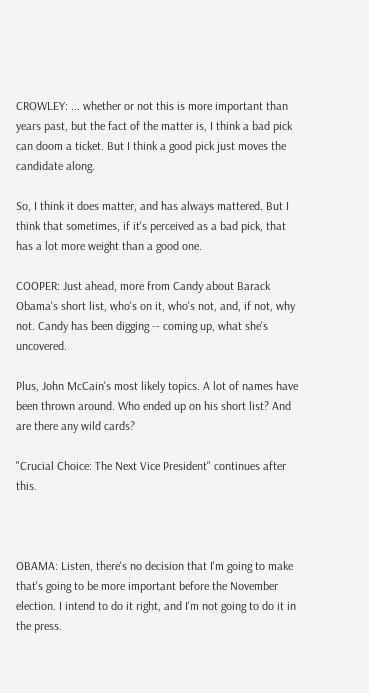CROWLEY: ... whether or not this is more important than years past, but the fact of the matter is, I think a bad pick can doom a ticket. But I think a good pick just moves the candidate along.

So, I think it does matter, and has always mattered. But I think that sometimes, if it's perceived as a bad pick, that has a lot more weight than a good one.

COOPER: Just ahead, more from Candy about Barack Obama's short list, who's on it, who's not, and, if not, why not. Candy has been digging -- coming up, what she's uncovered.

Plus, John McCain's most likely topics. A lot of names have been thrown around. Who ended up on his short list? And are there any wild cards?

"Crucial Choice: The Next Vice President" continues after this.



OBAMA: Listen, there's no decision that I'm going to make that's going to be more important before the November election. I intend to do it right, and I'm not going to do it in the press.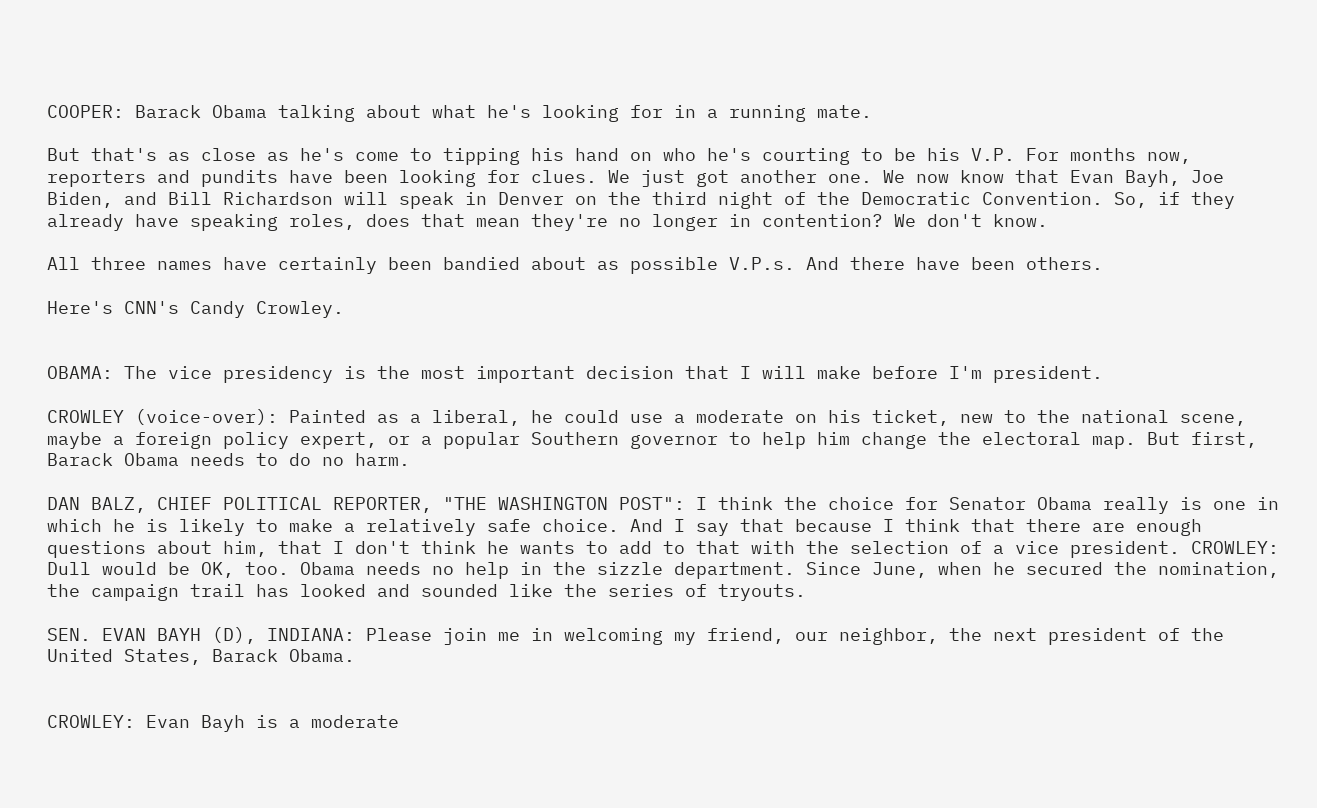COOPER: Barack Obama talking about what he's looking for in a running mate.

But that's as close as he's come to tipping his hand on who he's courting to be his V.P. For months now, reporters and pundits have been looking for clues. We just got another one. We now know that Evan Bayh, Joe Biden, and Bill Richardson will speak in Denver on the third night of the Democratic Convention. So, if they already have speaking roles, does that mean they're no longer in contention? We don't know.

All three names have certainly been bandied about as possible V.P.s. And there have been others.

Here's CNN's Candy Crowley.


OBAMA: The vice presidency is the most important decision that I will make before I'm president.

CROWLEY (voice-over): Painted as a liberal, he could use a moderate on his ticket, new to the national scene, maybe a foreign policy expert, or a popular Southern governor to help him change the electoral map. But first, Barack Obama needs to do no harm.

DAN BALZ, CHIEF POLITICAL REPORTER, "THE WASHINGTON POST": I think the choice for Senator Obama really is one in which he is likely to make a relatively safe choice. And I say that because I think that there are enough questions about him, that I don't think he wants to add to that with the selection of a vice president. CROWLEY: Dull would be OK, too. Obama needs no help in the sizzle department. Since June, when he secured the nomination, the campaign trail has looked and sounded like the series of tryouts.

SEN. EVAN BAYH (D), INDIANA: Please join me in welcoming my friend, our neighbor, the next president of the United States, Barack Obama.


CROWLEY: Evan Bayh is a moderate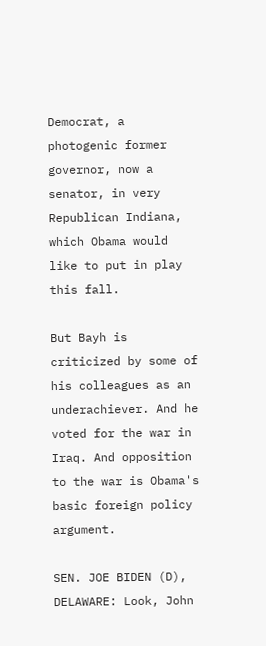Democrat, a photogenic former governor, now a senator, in very Republican Indiana, which Obama would like to put in play this fall.

But Bayh is criticized by some of his colleagues as an underachiever. And he voted for the war in Iraq. And opposition to the war is Obama's basic foreign policy argument.

SEN. JOE BIDEN (D), DELAWARE: Look, John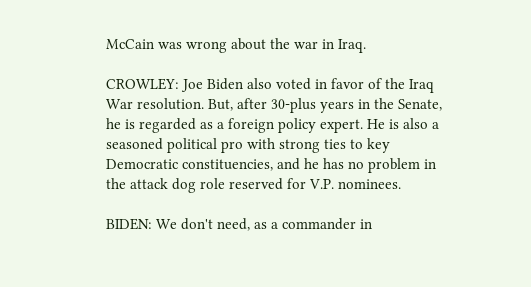McCain was wrong about the war in Iraq.

CROWLEY: Joe Biden also voted in favor of the Iraq War resolution. But, after 30-plus years in the Senate, he is regarded as a foreign policy expert. He is also a seasoned political pro with strong ties to key Democratic constituencies, and he has no problem in the attack dog role reserved for V.P. nominees.

BIDEN: We don't need, as a commander in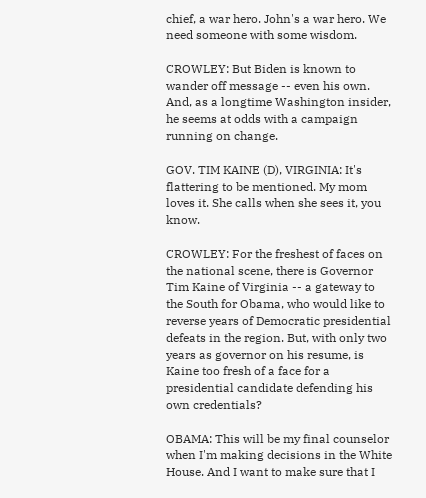chief, a war hero. John's a war hero. We need someone with some wisdom.

CROWLEY: But Biden is known to wander off message -- even his own. And, as a longtime Washington insider, he seems at odds with a campaign running on change.

GOV. TIM KAINE (D), VIRGINIA: It's flattering to be mentioned. My mom loves it. She calls when she sees it, you know.

CROWLEY: For the freshest of faces on the national scene, there is Governor Tim Kaine of Virginia -- a gateway to the South for Obama, who would like to reverse years of Democratic presidential defeats in the region. But, with only two years as governor on his resume, is Kaine too fresh of a face for a presidential candidate defending his own credentials?

OBAMA: This will be my final counselor when I'm making decisions in the White House. And I want to make sure that I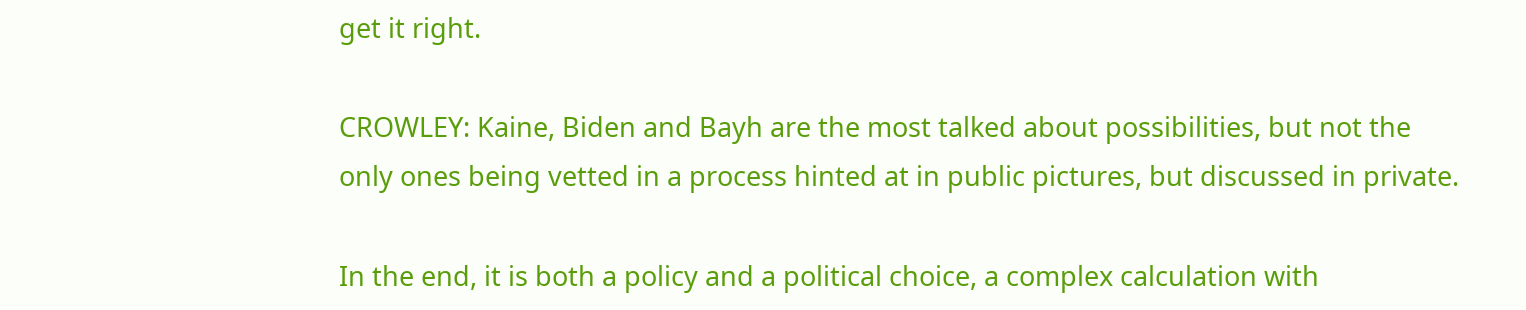get it right.

CROWLEY: Kaine, Biden and Bayh are the most talked about possibilities, but not the only ones being vetted in a process hinted at in public pictures, but discussed in private.

In the end, it is both a policy and a political choice, a complex calculation with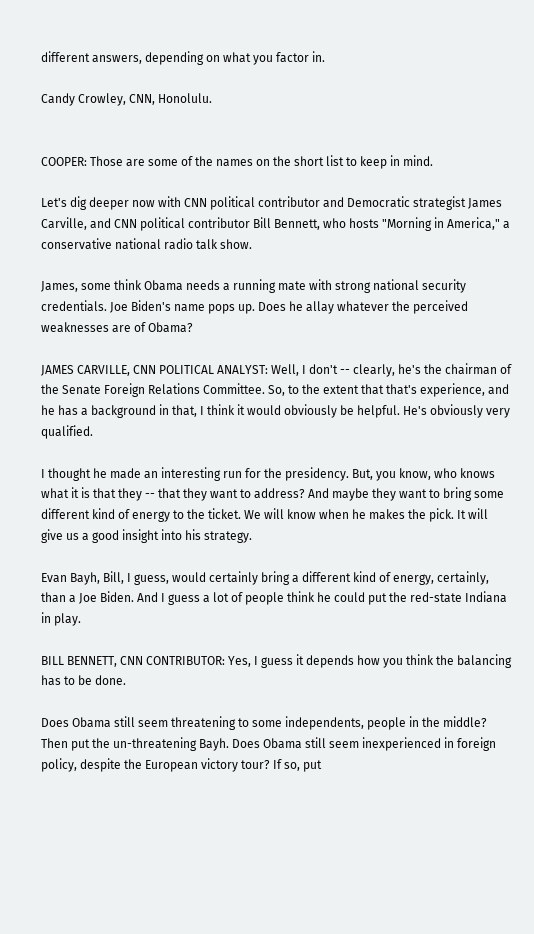different answers, depending on what you factor in.

Candy Crowley, CNN, Honolulu.


COOPER: Those are some of the names on the short list to keep in mind.

Let's dig deeper now with CNN political contributor and Democratic strategist James Carville, and CNN political contributor Bill Bennett, who hosts "Morning in America," a conservative national radio talk show.

James, some think Obama needs a running mate with strong national security credentials. Joe Biden's name pops up. Does he allay whatever the perceived weaknesses are of Obama?

JAMES CARVILLE, CNN POLITICAL ANALYST: Well, I don't -- clearly, he's the chairman of the Senate Foreign Relations Committee. So, to the extent that that's experience, and he has a background in that, I think it would obviously be helpful. He's obviously very qualified.

I thought he made an interesting run for the presidency. But, you know, who knows what it is that they -- that they want to address? And maybe they want to bring some different kind of energy to the ticket. We will know when he makes the pick. It will give us a good insight into his strategy.

Evan Bayh, Bill, I guess, would certainly bring a different kind of energy, certainly, than a Joe Biden. And I guess a lot of people think he could put the red-state Indiana in play.

BILL BENNETT, CNN CONTRIBUTOR: Yes, I guess it depends how you think the balancing has to be done.

Does Obama still seem threatening to some independents, people in the middle? Then put the un-threatening Bayh. Does Obama still seem inexperienced in foreign policy, despite the European victory tour? If so, put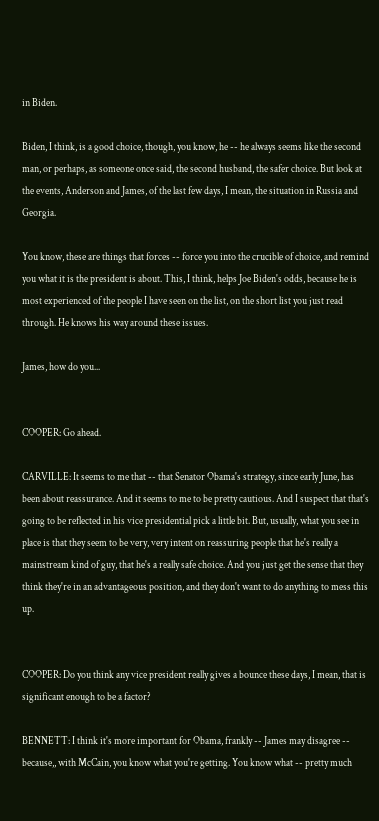in Biden.

Biden, I think, is a good choice, though, you know, he -- he always seems like the second man, or perhaps, as someone once said, the second husband, the safer choice. But look at the events, Anderson and James, of the last few days, I mean, the situation in Russia and Georgia.

You know, these are things that forces -- force you into the crucible of choice, and remind you what it is the president is about. This, I think, helps Joe Biden's odds, because he is most experienced of the people I have seen on the list, on the short list you just read through. He knows his way around these issues.

James, how do you...


COOPER: Go ahead.

CARVILLE: It seems to me that -- that Senator Obama's strategy, since early June, has been about reassurance. And it seems to me to be pretty cautious. And I suspect that that's going to be reflected in his vice presidential pick a little bit. But, usually, what you see in place is that they seem to be very, very intent on reassuring people that he's really a mainstream kind of guy, that he's a really safe choice. And you just get the sense that they think they're in an advantageous position, and they don't want to do anything to mess this up.


COOPER: Do you think any vice president really gives a bounce these days, I mean, that is significant enough to be a factor?

BENNETT: I think it's more important for Obama, frankly -- James may disagree -- because,, with McCain, you know what you're getting. You know what -- pretty much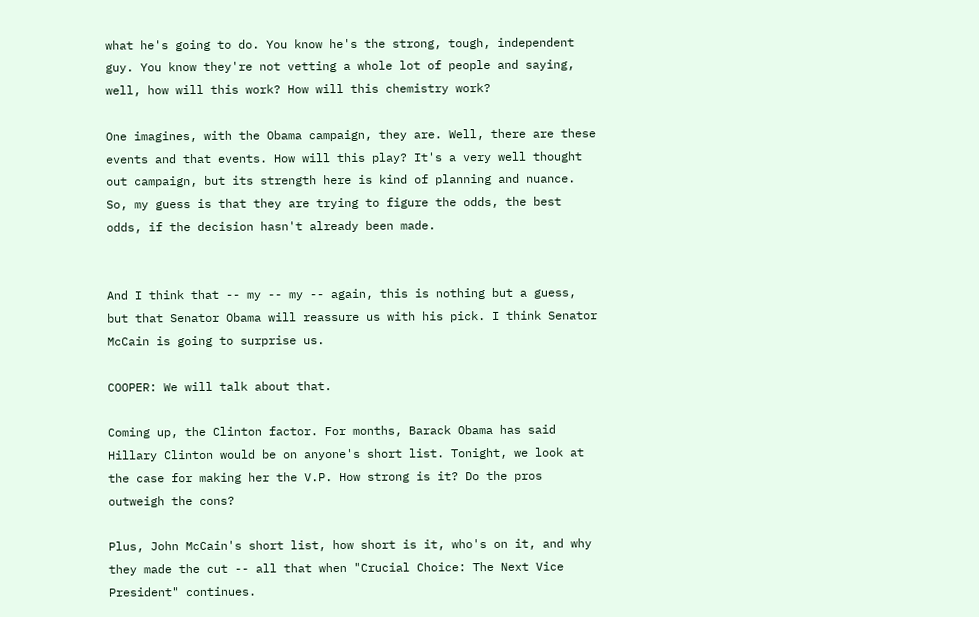what he's going to do. You know he's the strong, tough, independent guy. You know they're not vetting a whole lot of people and saying, well, how will this work? How will this chemistry work?

One imagines, with the Obama campaign, they are. Well, there are these events and that events. How will this play? It's a very well thought out campaign, but its strength here is kind of planning and nuance. So, my guess is that they are trying to figure the odds, the best odds, if the decision hasn't already been made.


And I think that -- my -- my -- again, this is nothing but a guess, but that Senator Obama will reassure us with his pick. I think Senator McCain is going to surprise us.

COOPER: We will talk about that.

Coming up, the Clinton factor. For months, Barack Obama has said Hillary Clinton would be on anyone's short list. Tonight, we look at the case for making her the V.P. How strong is it? Do the pros outweigh the cons?

Plus, John McCain's short list, how short is it, who's on it, and why they made the cut -- all that when "Crucial Choice: The Next Vice President" continues.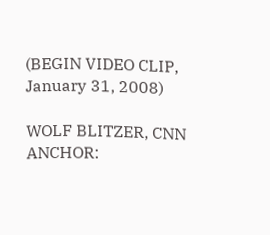(BEGIN VIDEO CLIP, January 31, 2008)

WOLF BLITZER, CNN ANCHOR: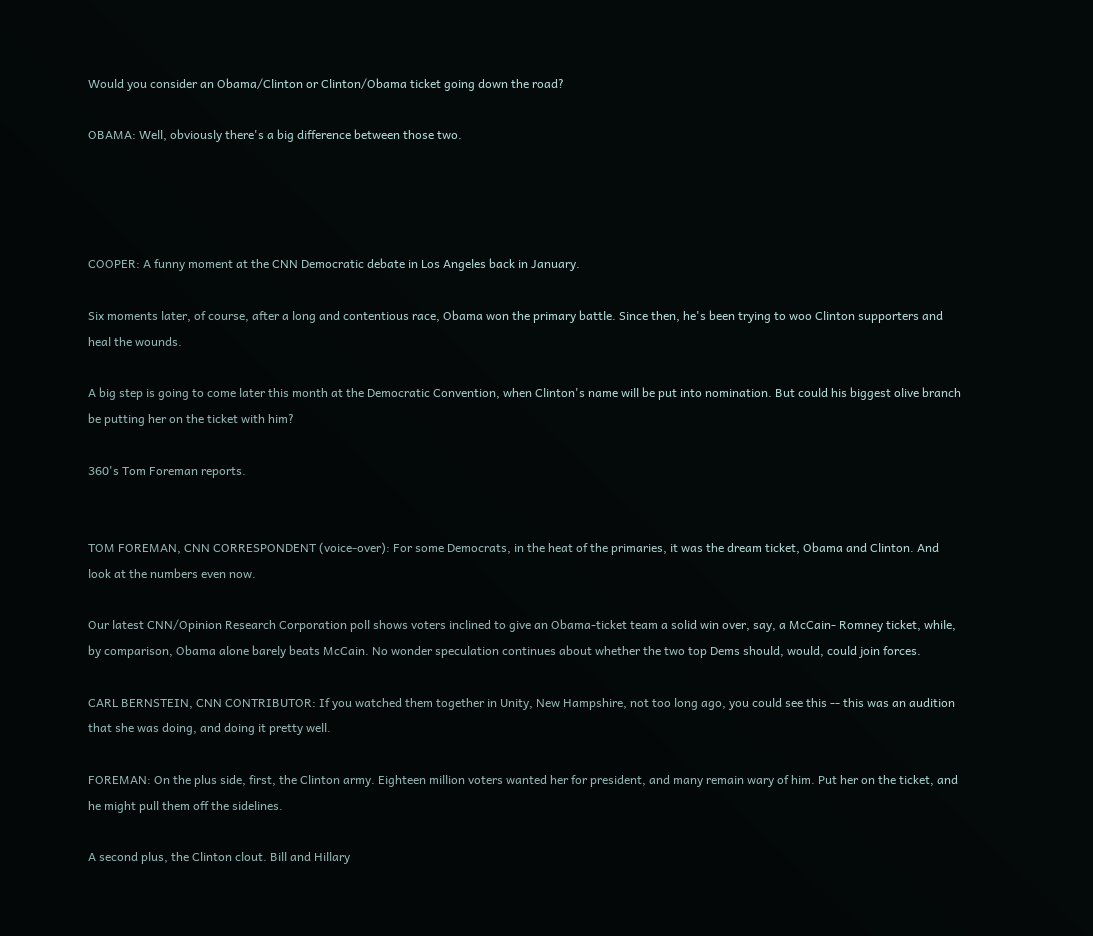Would you consider an Obama/Clinton or Clinton/Obama ticket going down the road?

OBAMA: Well, obviously there's a big difference between those two.




COOPER: A funny moment at the CNN Democratic debate in Los Angeles back in January.

Six moments later, of course, after a long and contentious race, Obama won the primary battle. Since then, he's been trying to woo Clinton supporters and heal the wounds.

A big step is going to come later this month at the Democratic Convention, when Clinton's name will be put into nomination. But could his biggest olive branch be putting her on the ticket with him?

360's Tom Foreman reports.


TOM FOREMAN, CNN CORRESPONDENT (voice-over): For some Democrats, in the heat of the primaries, it was the dream ticket, Obama and Clinton. And look at the numbers even now.

Our latest CNN/Opinion Research Corporation poll shows voters inclined to give an Obama-ticket team a solid win over, say, a McCain- Romney ticket, while, by comparison, Obama alone barely beats McCain. No wonder speculation continues about whether the two top Dems should, would, could join forces.

CARL BERNSTEIN, CNN CONTRIBUTOR: If you watched them together in Unity, New Hampshire, not too long ago, you could see this -- this was an audition that she was doing, and doing it pretty well.

FOREMAN: On the plus side, first, the Clinton army. Eighteen million voters wanted her for president, and many remain wary of him. Put her on the ticket, and he might pull them off the sidelines.

A second plus, the Clinton clout. Bill and Hillary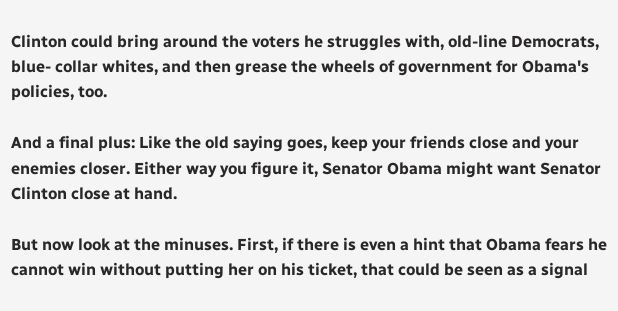Clinton could bring around the voters he struggles with, old-line Democrats, blue- collar whites, and then grease the wheels of government for Obama's policies, too.

And a final plus: Like the old saying goes, keep your friends close and your enemies closer. Either way you figure it, Senator Obama might want Senator Clinton close at hand.

But now look at the minuses. First, if there is even a hint that Obama fears he cannot win without putting her on his ticket, that could be seen as a signal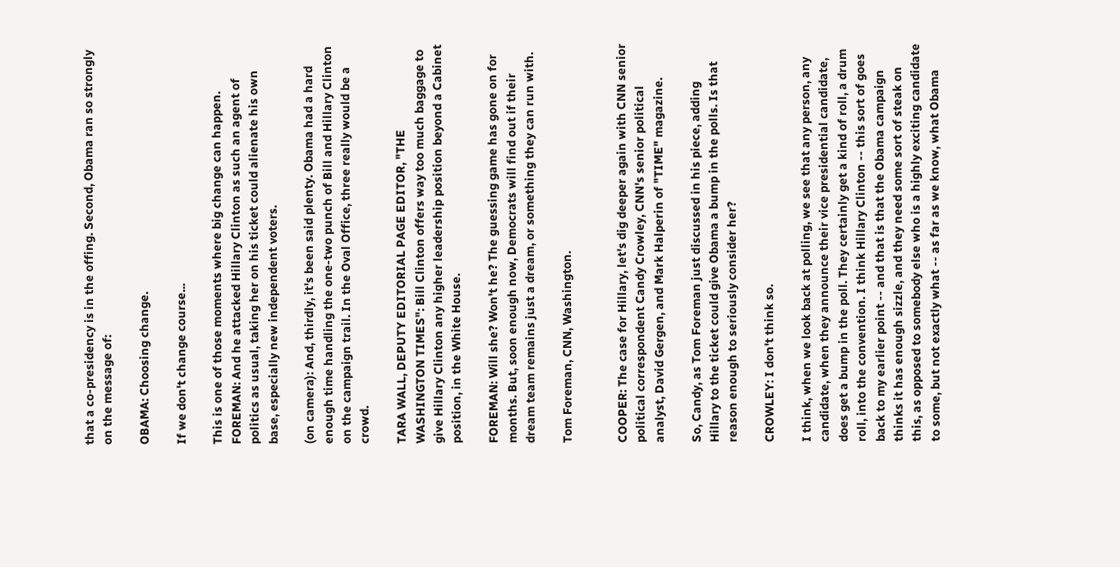that a co-presidency is in the offing. Second, Obama ran so strongly on the message of:

OBAMA: Choosing change.

If we don't change course...

This is one of those moments where big change can happen. FOREMAN: And he attacked Hillary Clinton as such an agent of politics as usual, taking her on his ticket could alienate his own base, especially new independent voters.

(on camera): And, thirdly, it's been said plenty. Obama had a hard enough time handling the one-two punch of Bill and Hillary Clinton on the campaign trail. In the Oval Office, three really would be a crowd.

TARA WALL, DEPUTY EDITORIAL PAGE EDITOR, "THE WASHINGTON TIMES": Bill Clinton offers way too much baggage to give Hillary Clinton any higher leadership position beyond a Cabinet position, in the White House.

FOREMAN: Will she? Won't he? The guessing game has gone on for months. But, soon enough now, Democrats will find out if their dream team remains just a dream, or something they can run with.

Tom Foreman, CNN, Washington.


COOPER: The case for Hillary, let's dig deeper again with CNN senior political correspondent Candy Crowley, CNN's senior political analyst, David Gergen, and Mark Halperin of "TIME" magazine.

So, Candy, as Tom Foreman just discussed in his piece, adding Hillary to the ticket could give Obama a bump in the polls. Is that reason enough to seriously consider her?

CROWLEY: I don't think so.

I think, when we look back at polling, we see that any person, any candidate, when they announce their vice presidential candidate, does get a bump in the poll. They certainly get a kind of roll, a drum roll, into the convention. I think Hillary Clinton -- this sort of goes back to my earlier point -- and that is that the Obama campaign thinks it has enough sizzle, and they need some sort of steak on this, as opposed to somebody else who is a highly exciting candidate to some, but not exactly what -- as far as we know, what Obama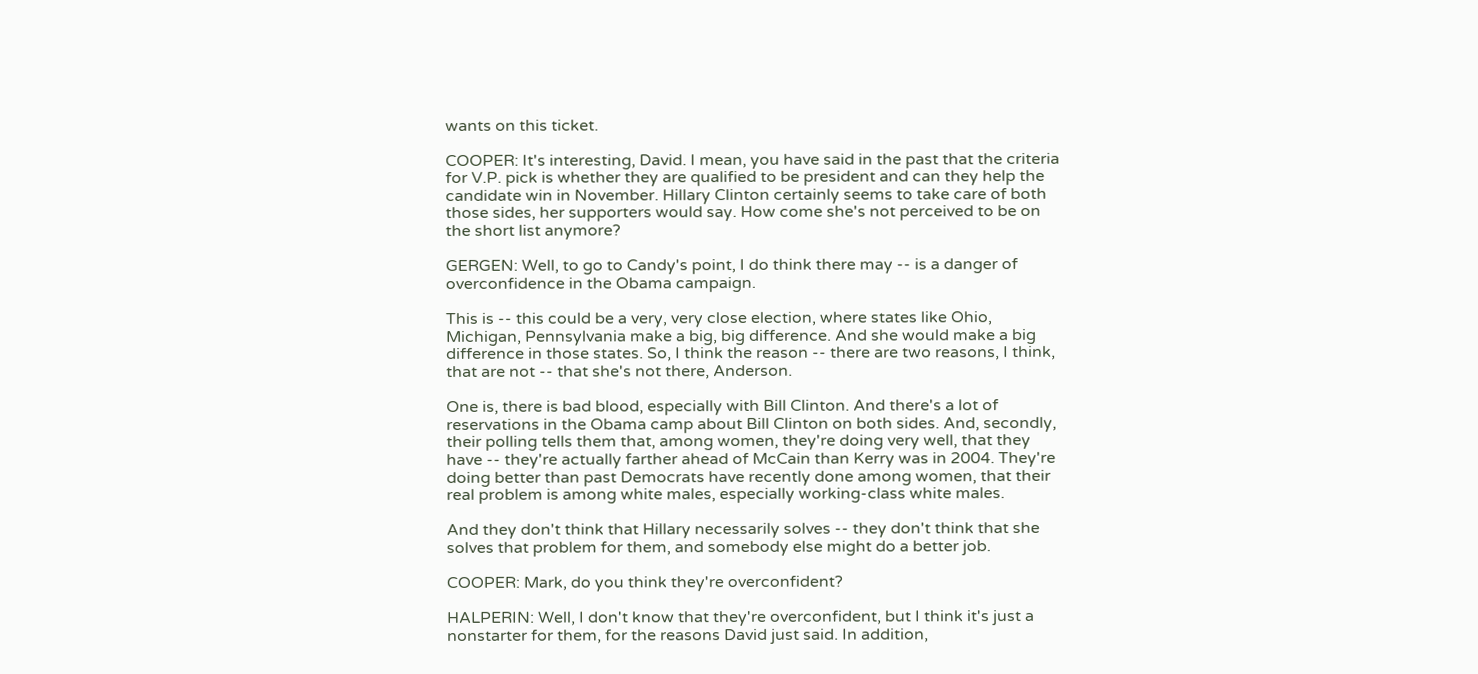wants on this ticket.

COOPER: It's interesting, David. I mean, you have said in the past that the criteria for V.P. pick is whether they are qualified to be president and can they help the candidate win in November. Hillary Clinton certainly seems to take care of both those sides, her supporters would say. How come she's not perceived to be on the short list anymore?

GERGEN: Well, to go to Candy's point, I do think there may -- is a danger of overconfidence in the Obama campaign.

This is -- this could be a very, very close election, where states like Ohio, Michigan, Pennsylvania make a big, big difference. And she would make a big difference in those states. So, I think the reason -- there are two reasons, I think, that are not -- that she's not there, Anderson.

One is, there is bad blood, especially with Bill Clinton. And there's a lot of reservations in the Obama camp about Bill Clinton on both sides. And, secondly, their polling tells them that, among women, they're doing very well, that they have -- they're actually farther ahead of McCain than Kerry was in 2004. They're doing better than past Democrats have recently done among women, that their real problem is among white males, especially working-class white males.

And they don't think that Hillary necessarily solves -- they don't think that she solves that problem for them, and somebody else might do a better job.

COOPER: Mark, do you think they're overconfident?

HALPERIN: Well, I don't know that they're overconfident, but I think it's just a nonstarter for them, for the reasons David just said. In addition,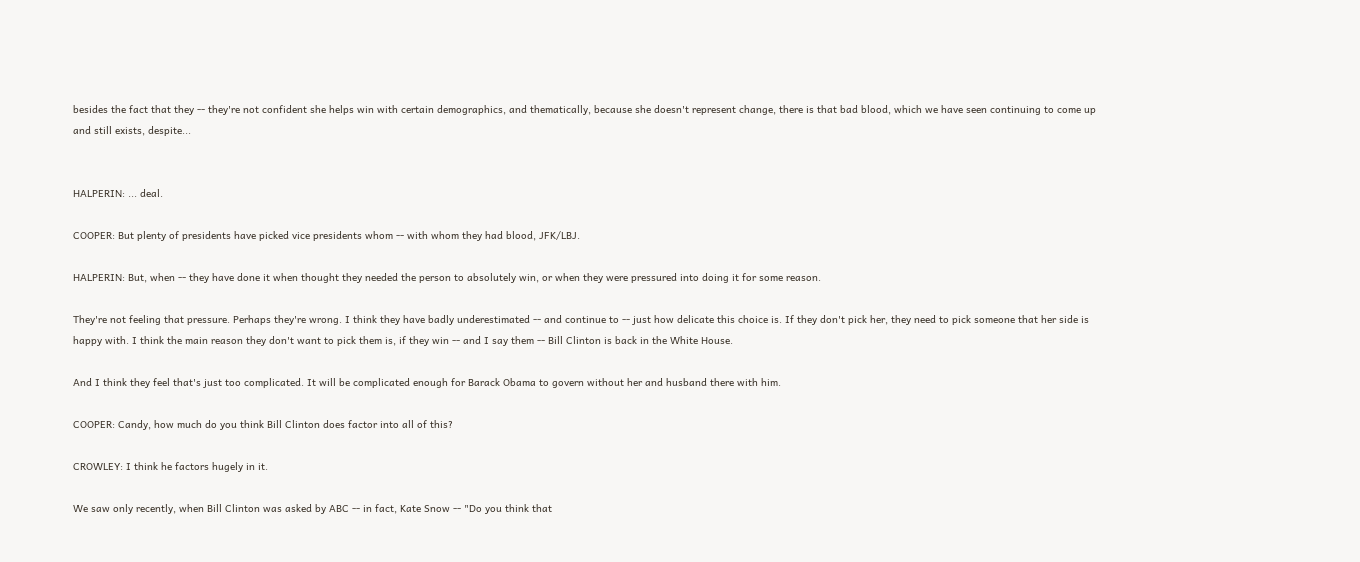besides the fact that they -- they're not confident she helps win with certain demographics, and thematically, because she doesn't represent change, there is that bad blood, which we have seen continuing to come up and still exists, despite...


HALPERIN: ... deal.

COOPER: But plenty of presidents have picked vice presidents whom -- with whom they had blood, JFK/LBJ.

HALPERIN: But, when -- they have done it when thought they needed the person to absolutely win, or when they were pressured into doing it for some reason.

They're not feeling that pressure. Perhaps they're wrong. I think they have badly underestimated -- and continue to -- just how delicate this choice is. If they don't pick her, they need to pick someone that her side is happy with. I think the main reason they don't want to pick them is, if they win -- and I say them -- Bill Clinton is back in the White House.

And I think they feel that's just too complicated. It will be complicated enough for Barack Obama to govern without her and husband there with him.

COOPER: Candy, how much do you think Bill Clinton does factor into all of this?

CROWLEY: I think he factors hugely in it.

We saw only recently, when Bill Clinton was asked by ABC -- in fact, Kate Snow -- "Do you think that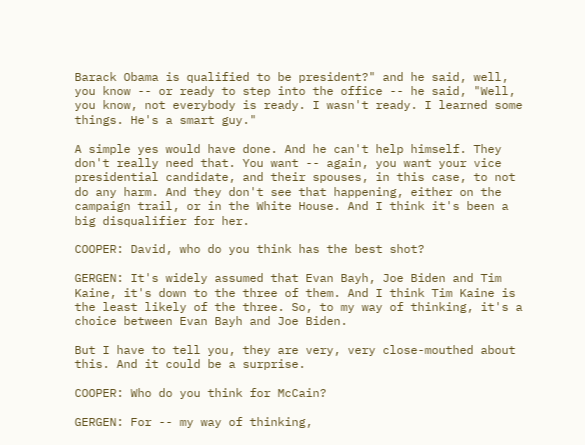Barack Obama is qualified to be president?" and he said, well, you know -- or ready to step into the office -- he said, "Well, you know, not everybody is ready. I wasn't ready. I learned some things. He's a smart guy."

A simple yes would have done. And he can't help himself. They don't really need that. You want -- again, you want your vice presidential candidate, and their spouses, in this case, to not do any harm. And they don't see that happening, either on the campaign trail, or in the White House. And I think it's been a big disqualifier for her.

COOPER: David, who do you think has the best shot?

GERGEN: It's widely assumed that Evan Bayh, Joe Biden and Tim Kaine, it's down to the three of them. And I think Tim Kaine is the least likely of the three. So, to my way of thinking, it's a choice between Evan Bayh and Joe Biden.

But I have to tell you, they are very, very close-mouthed about this. And it could be a surprise.

COOPER: Who do you think for McCain?

GERGEN: For -- my way of thinking,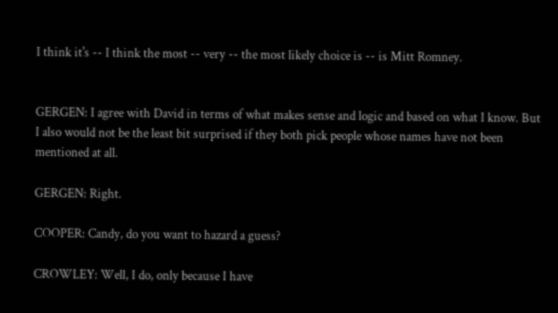I think it's -- I think the most -- very -- the most likely choice is -- is Mitt Romney.


GERGEN: I agree with David in terms of what makes sense and logic and based on what I know. But I also would not be the least bit surprised if they both pick people whose names have not been mentioned at all.

GERGEN: Right.

COOPER: Candy, do you want to hazard a guess?

CROWLEY: Well, I do, only because I have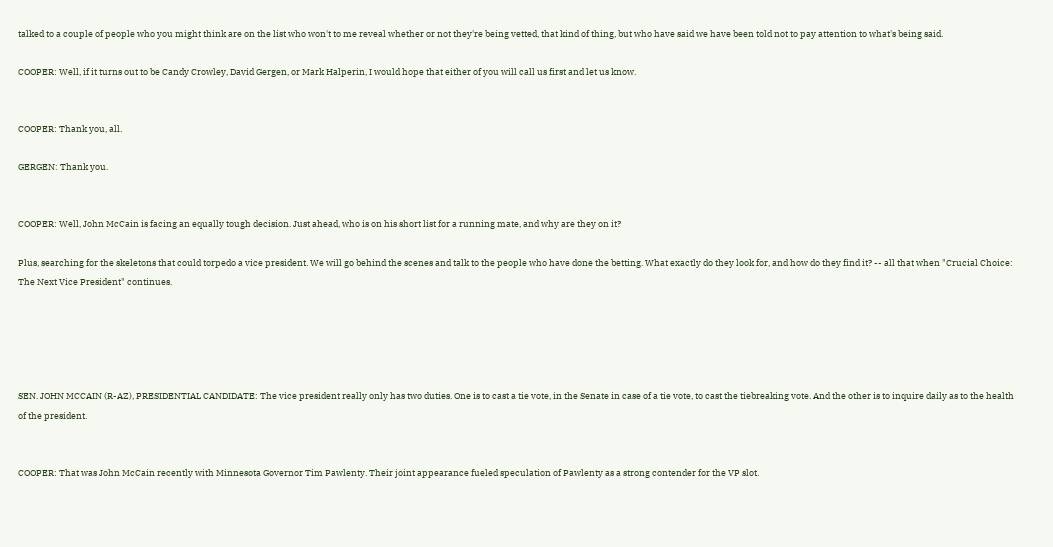talked to a couple of people who you might think are on the list who won't to me reveal whether or not they're being vetted, that kind of thing, but who have said we have been told not to pay attention to what's being said.

COOPER: Well, if it turns out to be Candy Crowley, David Gergen, or Mark Halperin, I would hope that either of you will call us first and let us know.


COOPER: Thank you, all.

GERGEN: Thank you.


COOPER: Well, John McCain is facing an equally tough decision. Just ahead, who is on his short list for a running mate, and why are they on it?

Plus, searching for the skeletons that could torpedo a vice president. We will go behind the scenes and talk to the people who have done the betting. What exactly do they look for, and how do they find it? -- all that when "Crucial Choice: The Next Vice President" continues.





SEN. JOHN MCCAIN (R-AZ), PRESIDENTIAL CANDIDATE: The vice president really only has two duties. One is to cast a tie vote, in the Senate in case of a tie vote, to cast the tiebreaking vote. And the other is to inquire daily as to the health of the president.


COOPER: That was John McCain recently with Minnesota Governor Tim Pawlenty. Their joint appearance fueled speculation of Pawlenty as a strong contender for the VP slot.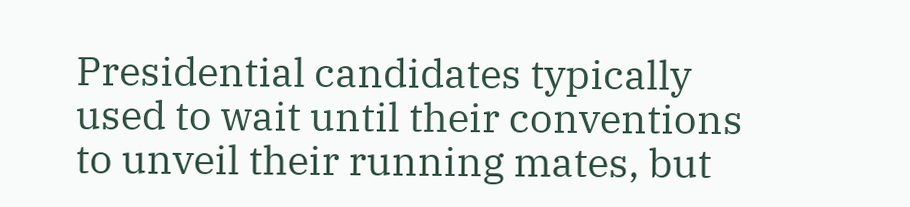Presidential candidates typically used to wait until their conventions to unveil their running mates, but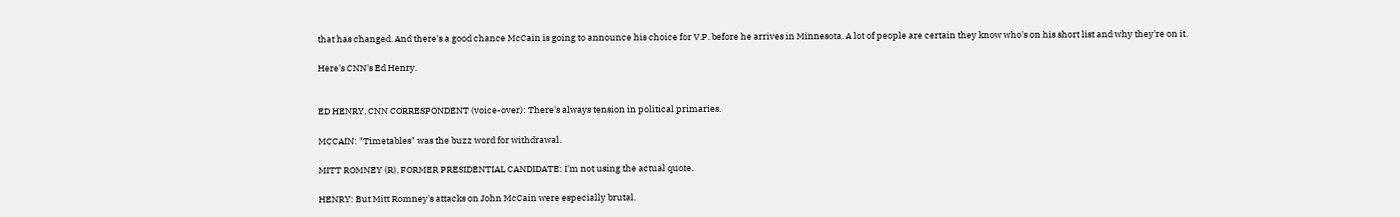that has changed. And there's a good chance McCain is going to announce his choice for V.P. before he arrives in Minnesota. A lot of people are certain they know who's on his short list and why they're on it.

Here's CNN's Ed Henry.


ED HENRY, CNN CORRESPONDENT (voice-over): There's always tension in political primaries.

MCCAIN: "Timetables" was the buzz word for withdrawal.

MITT ROMNEY (R), FORMER PRESIDENTIAL CANDIDATE: I'm not using the actual quote.

HENRY: But Mitt Romney's attacks on John McCain were especially brutal.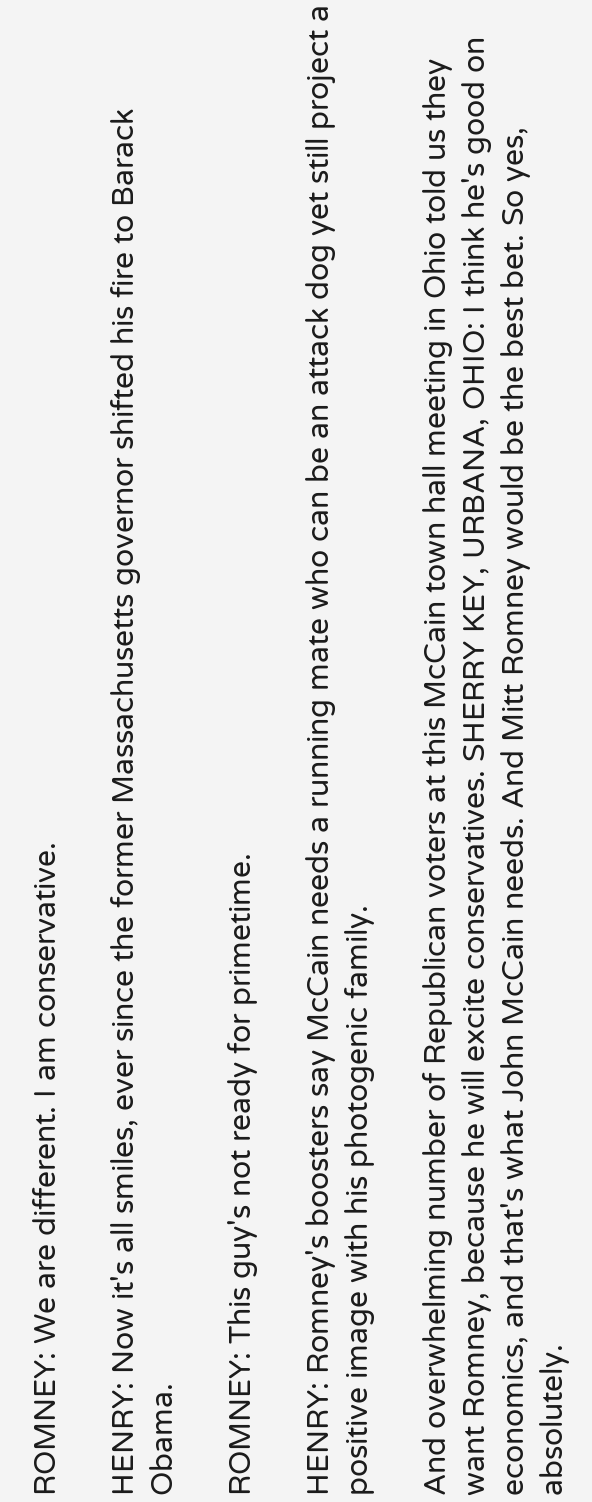ROMNEY: We are different. I am conservative.

HENRY: Now it's all smiles, ever since the former Massachusetts governor shifted his fire to Barack Obama.

ROMNEY: This guy's not ready for primetime.

HENRY: Romney's boosters say McCain needs a running mate who can be an attack dog yet still project a positive image with his photogenic family.

And overwhelming number of Republican voters at this McCain town hall meeting in Ohio told us they want Romney, because he will excite conservatives. SHERRY KEY, URBANA, OHIO: I think he's good on economics, and that's what John McCain needs. And Mitt Romney would be the best bet. So yes, absolutely.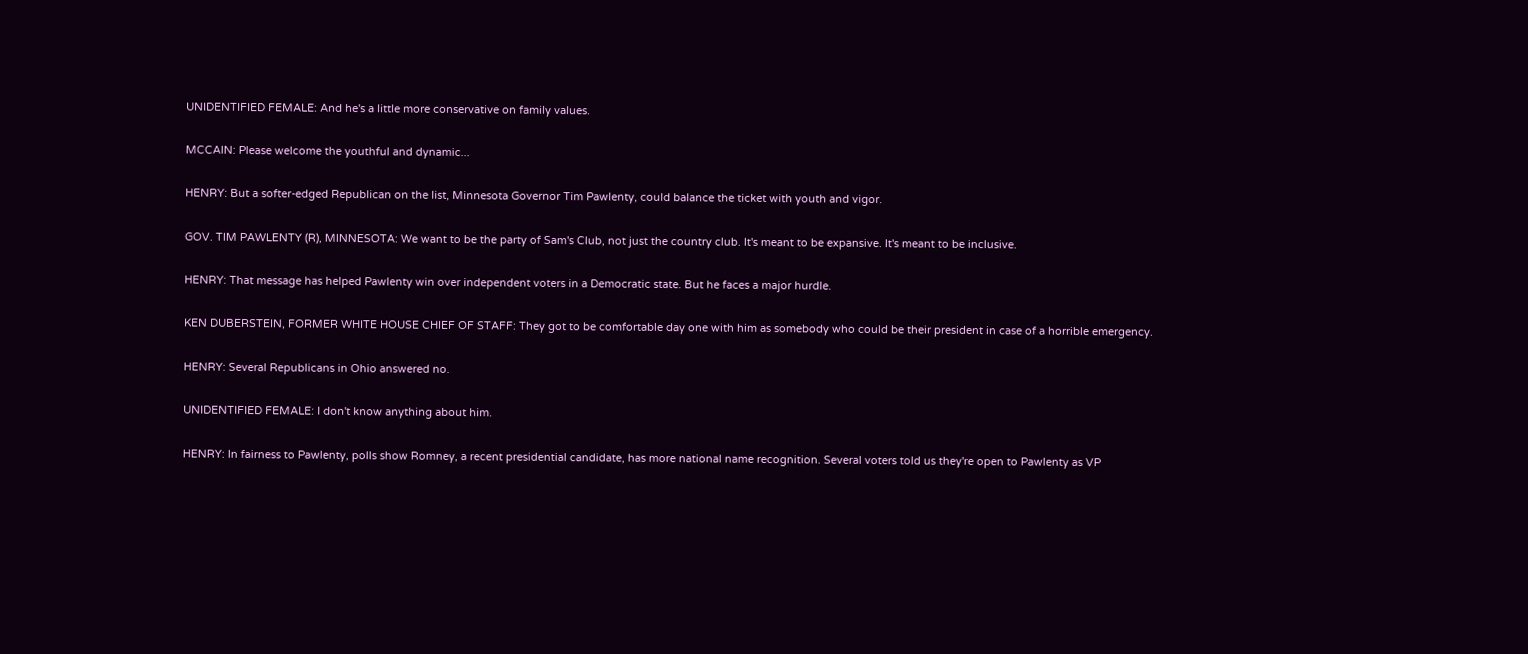UNIDENTIFIED FEMALE: And he's a little more conservative on family values.

MCCAIN: Please welcome the youthful and dynamic...

HENRY: But a softer-edged Republican on the list, Minnesota Governor Tim Pawlenty, could balance the ticket with youth and vigor.

GOV. TIM PAWLENTY (R), MINNESOTA: We want to be the party of Sam's Club, not just the country club. It's meant to be expansive. It's meant to be inclusive.

HENRY: That message has helped Pawlenty win over independent voters in a Democratic state. But he faces a major hurdle.

KEN DUBERSTEIN, FORMER WHITE HOUSE CHIEF OF STAFF: They got to be comfortable day one with him as somebody who could be their president in case of a horrible emergency.

HENRY: Several Republicans in Ohio answered no.

UNIDENTIFIED FEMALE: I don't know anything about him.

HENRY: In fairness to Pawlenty, polls show Romney, a recent presidential candidate, has more national name recognition. Several voters told us they're open to Pawlenty as VP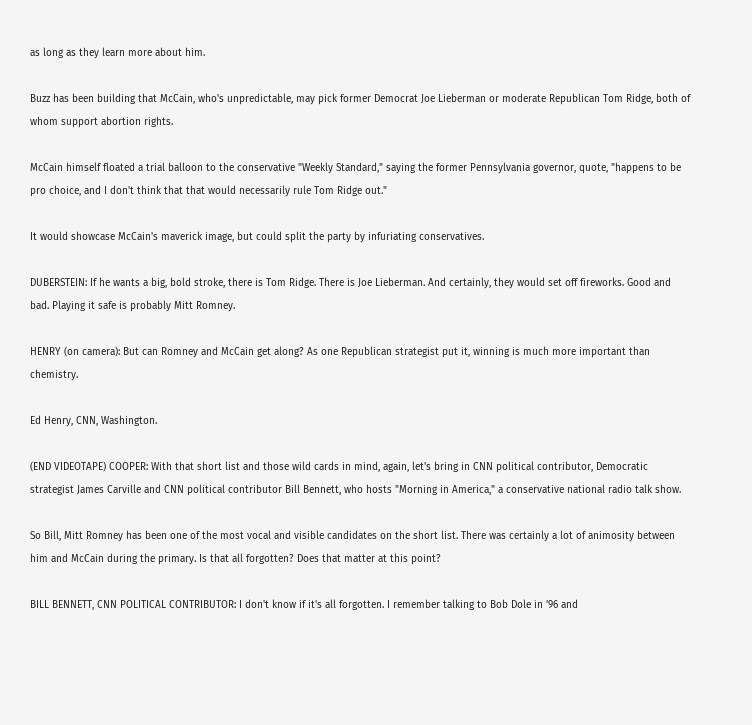as long as they learn more about him.

Buzz has been building that McCain, who's unpredictable, may pick former Democrat Joe Lieberman or moderate Republican Tom Ridge, both of whom support abortion rights.

McCain himself floated a trial balloon to the conservative "Weekly Standard," saying the former Pennsylvania governor, quote, "happens to be pro choice, and I don't think that that would necessarily rule Tom Ridge out."

It would showcase McCain's maverick image, but could split the party by infuriating conservatives.

DUBERSTEIN: If he wants a big, bold stroke, there is Tom Ridge. There is Joe Lieberman. And certainly, they would set off fireworks. Good and bad. Playing it safe is probably Mitt Romney.

HENRY (on camera): But can Romney and McCain get along? As one Republican strategist put it, winning is much more important than chemistry.

Ed Henry, CNN, Washington.

(END VIDEOTAPE) COOPER: With that short list and those wild cards in mind, again, let's bring in CNN political contributor, Democratic strategist James Carville and CNN political contributor Bill Bennett, who hosts "Morning in America," a conservative national radio talk show.

So Bill, Mitt Romney has been one of the most vocal and visible candidates on the short list. There was certainly a lot of animosity between him and McCain during the primary. Is that all forgotten? Does that matter at this point?

BILL BENNETT, CNN POLITICAL CONTRIBUTOR: I don't know if it's all forgotten. I remember talking to Bob Dole in '96 and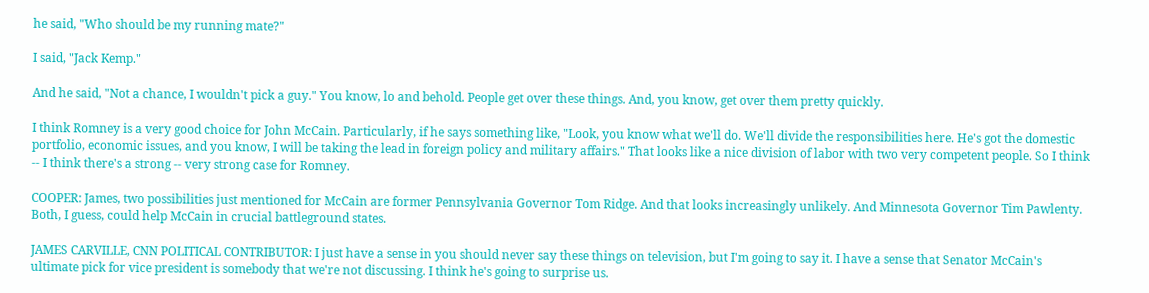he said, "Who should be my running mate?"

I said, "Jack Kemp."

And he said, "Not a chance, I wouldn't pick a guy." You know, lo and behold. People get over these things. And, you know, get over them pretty quickly.

I think Romney is a very good choice for John McCain. Particularly, if he says something like, "Look, you know what we'll do. We'll divide the responsibilities here. He's got the domestic portfolio, economic issues, and you know, I will be taking the lead in foreign policy and military affairs." That looks like a nice division of labor with two very competent people. So I think -- I think there's a strong -- very strong case for Romney.

COOPER: James, two possibilities just mentioned for McCain are former Pennsylvania Governor Tom Ridge. And that looks increasingly unlikely. And Minnesota Governor Tim Pawlenty. Both, I guess, could help McCain in crucial battleground states.

JAMES CARVILLE, CNN POLITICAL CONTRIBUTOR: I just have a sense in you should never say these things on television, but I'm going to say it. I have a sense that Senator McCain's ultimate pick for vice president is somebody that we're not discussing. I think he's going to surprise us.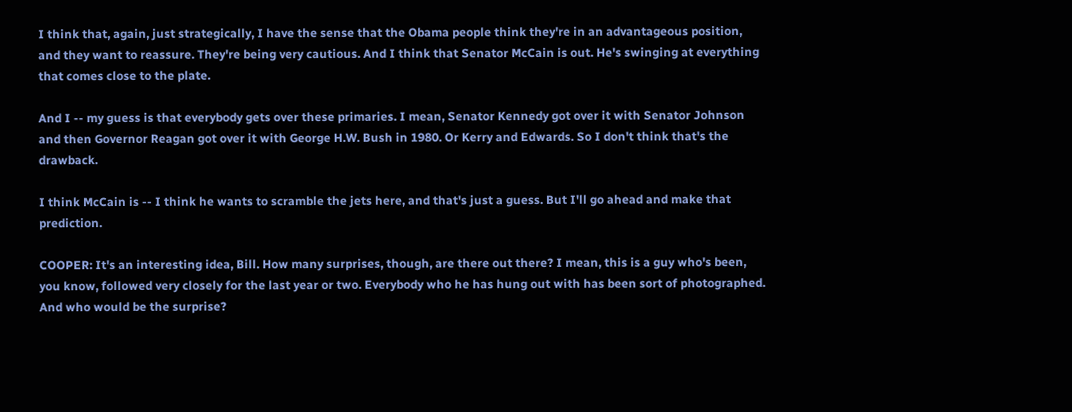I think that, again, just strategically, I have the sense that the Obama people think they're in an advantageous position, and they want to reassure. They're being very cautious. And I think that Senator McCain is out. He's swinging at everything that comes close to the plate.

And I -- my guess is that everybody gets over these primaries. I mean, Senator Kennedy got over it with Senator Johnson and then Governor Reagan got over it with George H.W. Bush in 1980. Or Kerry and Edwards. So I don't think that's the drawback.

I think McCain is -- I think he wants to scramble the jets here, and that's just a guess. But I'll go ahead and make that prediction.

COOPER: It's an interesting idea, Bill. How many surprises, though, are there out there? I mean, this is a guy who's been, you know, followed very closely for the last year or two. Everybody who he has hung out with has been sort of photographed. And who would be the surprise?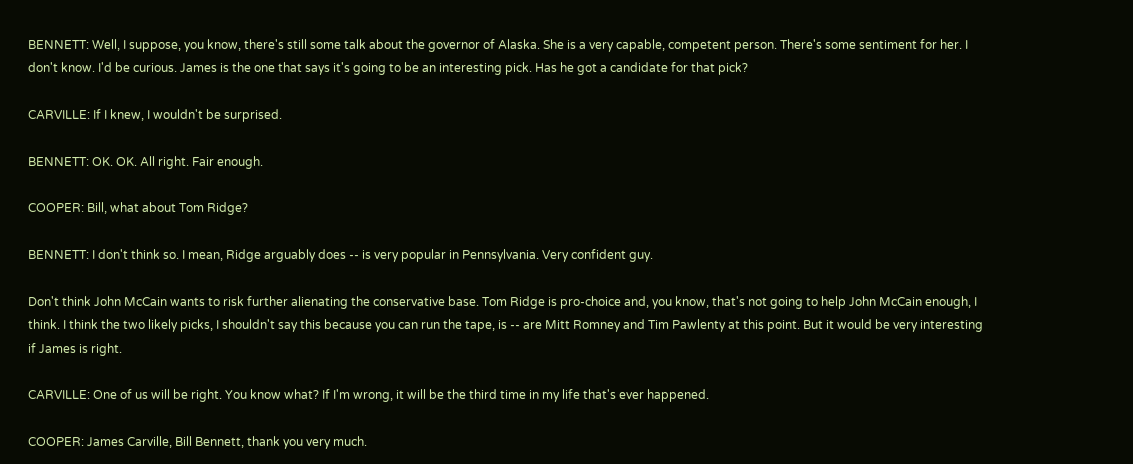BENNETT: Well, I suppose, you know, there's still some talk about the governor of Alaska. She is a very capable, competent person. There's some sentiment for her. I don't know. I'd be curious. James is the one that says it's going to be an interesting pick. Has he got a candidate for that pick?

CARVILLE: If I knew, I wouldn't be surprised.

BENNETT: OK. OK. All right. Fair enough.

COOPER: Bill, what about Tom Ridge?

BENNETT: I don't think so. I mean, Ridge arguably does -- is very popular in Pennsylvania. Very confident guy.

Don't think John McCain wants to risk further alienating the conservative base. Tom Ridge is pro-choice and, you know, that's not going to help John McCain enough, I think. I think the two likely picks, I shouldn't say this because you can run the tape, is -- are Mitt Romney and Tim Pawlenty at this point. But it would be very interesting if James is right.

CARVILLE: One of us will be right. You know what? If I'm wrong, it will be the third time in my life that's ever happened.

COOPER: James Carville, Bill Bennett, thank you very much.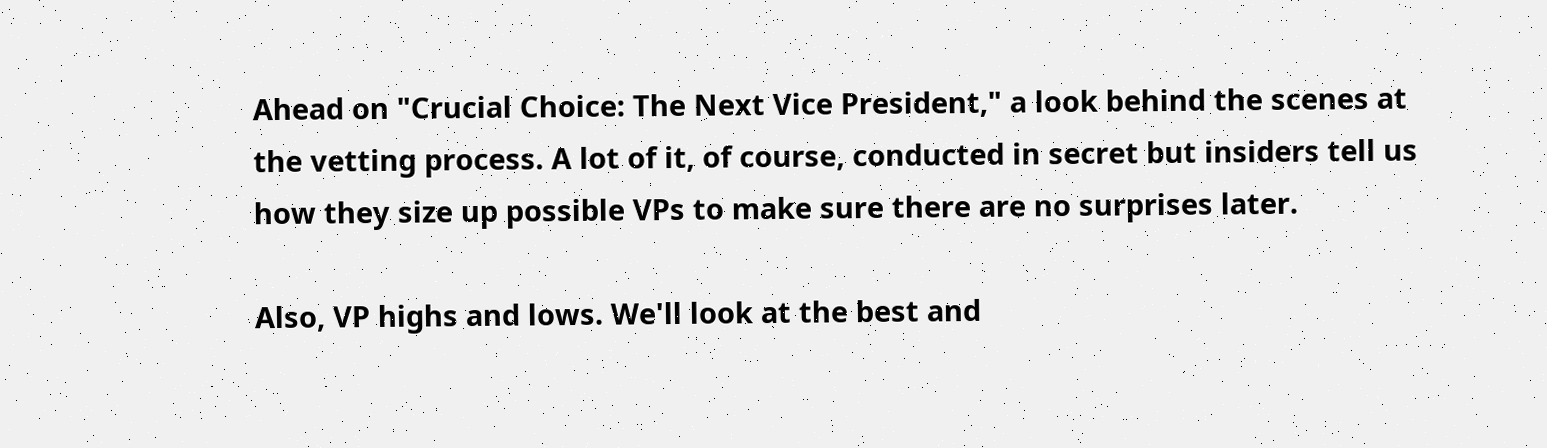Ahead on "Crucial Choice: The Next Vice President," a look behind the scenes at the vetting process. A lot of it, of course, conducted in secret but insiders tell us how they size up possible VPs to make sure there are no surprises later.

Also, VP highs and lows. We'll look at the best and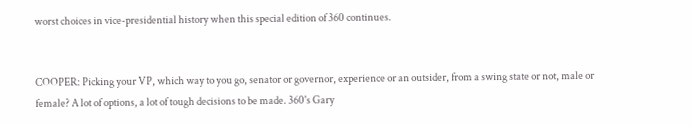worst choices in vice-presidential history when this special edition of 360 continues.


COOPER: Picking your VP, which way to you go, senator or governor, experience or an outsider, from a swing state or not, male or female? A lot of options, a lot of tough decisions to be made. 360's Gary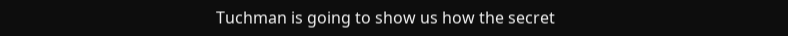Tuchman is going to show us how the secret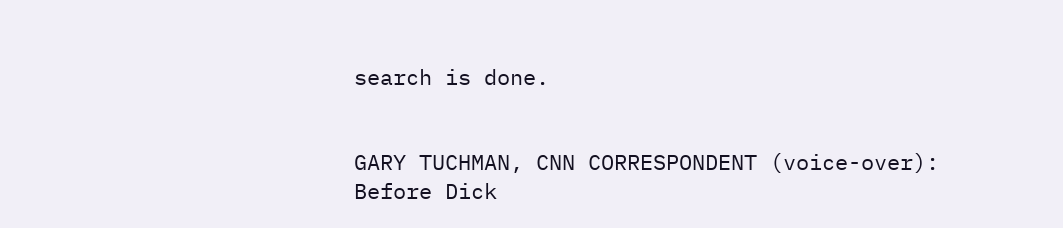search is done.


GARY TUCHMAN, CNN CORRESPONDENT (voice-over): Before Dick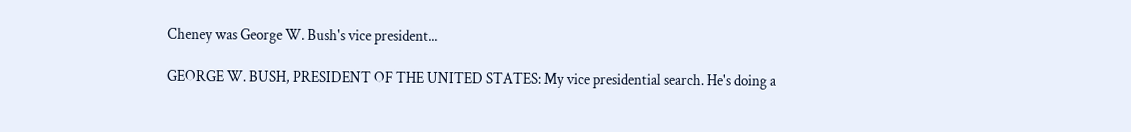Cheney was George W. Bush's vice president...

GEORGE W. BUSH, PRESIDENT OF THE UNITED STATES: My vice presidential search. He's doing a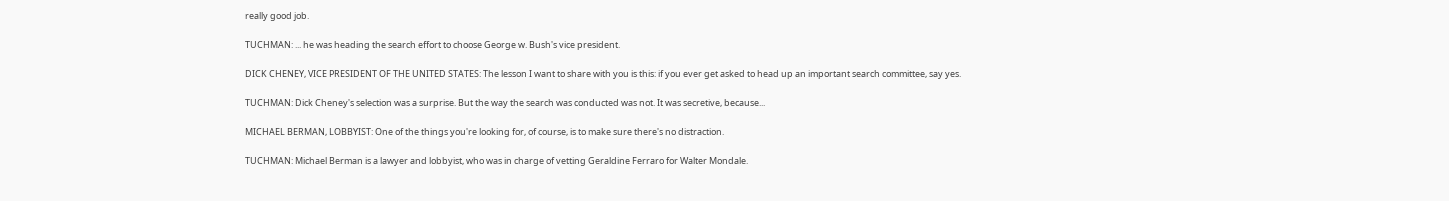really good job.

TUCHMAN: ... he was heading the search effort to choose George w. Bush's vice president.

DICK CHENEY, VICE PRESIDENT OF THE UNITED STATES: The lesson I want to share with you is this: if you ever get asked to head up an important search committee, say yes.

TUCHMAN: Dick Cheney's selection was a surprise. But the way the search was conducted was not. It was secretive, because...

MICHAEL BERMAN, LOBBYIST: One of the things you're looking for, of course, is to make sure there's no distraction.

TUCHMAN: Michael Berman is a lawyer and lobbyist, who was in charge of vetting Geraldine Ferraro for Walter Mondale.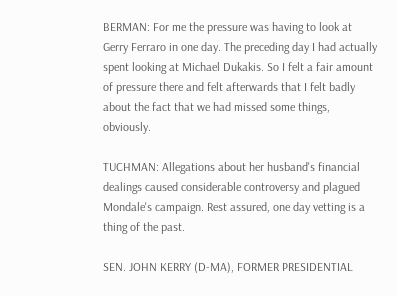BERMAN: For me the pressure was having to look at Gerry Ferraro in one day. The preceding day I had actually spent looking at Michael Dukakis. So I felt a fair amount of pressure there and felt afterwards that I felt badly about the fact that we had missed some things, obviously.

TUCHMAN: Allegations about her husband's financial dealings caused considerable controversy and plagued Mondale's campaign. Rest assured, one day vetting is a thing of the past.

SEN. JOHN KERRY (D-MA), FORMER PRESIDENTIAL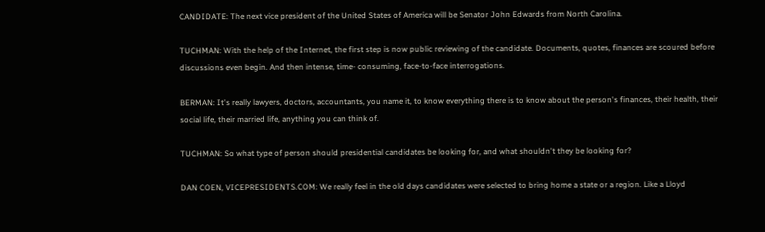CANDIDATE: The next vice president of the United States of America will be Senator John Edwards from North Carolina.

TUCHMAN: With the help of the Internet, the first step is now public reviewing of the candidate. Documents, quotes, finances are scoured before discussions even begin. And then intense, time- consuming, face-to-face interrogations.

BERMAN: It's really lawyers, doctors, accountants, you name it, to know everything there is to know about the person's finances, their health, their social life, their married life, anything you can think of.

TUCHMAN: So what type of person should presidential candidates be looking for, and what shouldn't they be looking for?

DAN COEN, VICEPRESIDENTS.COM: We really feel in the old days candidates were selected to bring home a state or a region. Like a Lloyd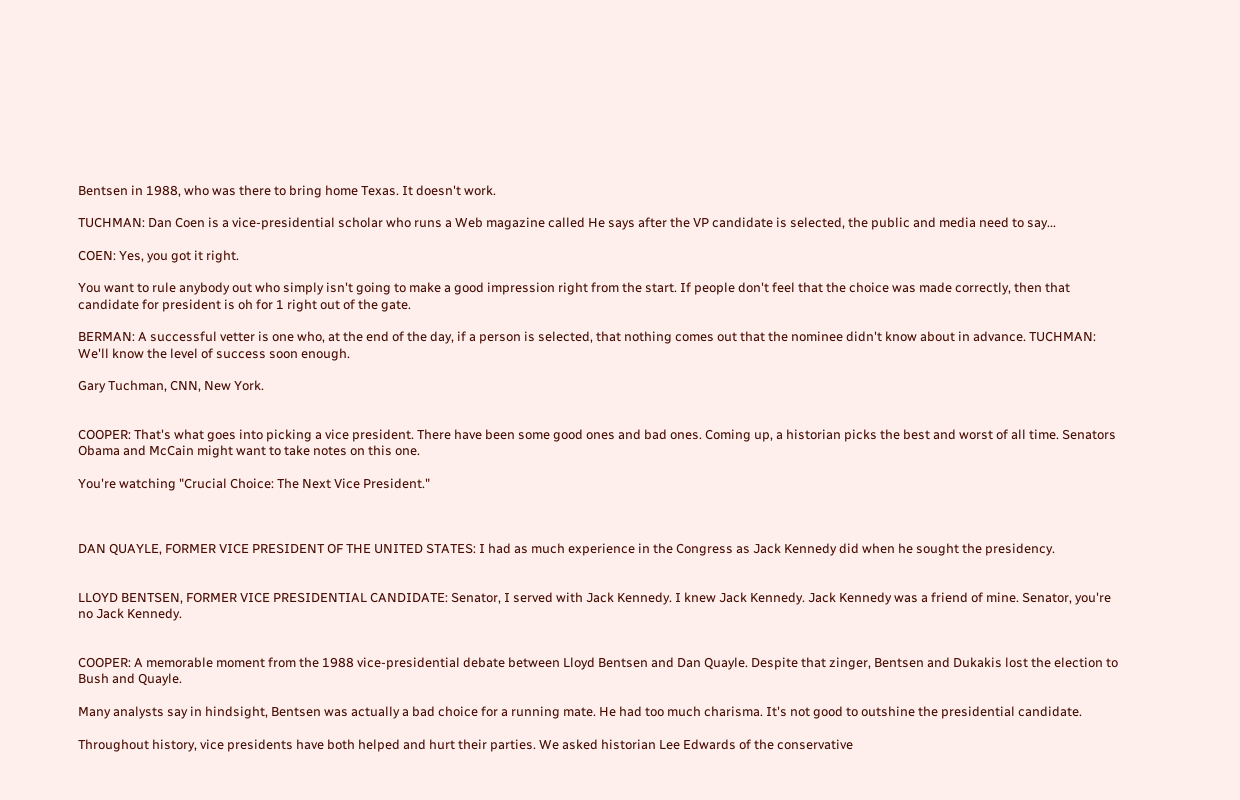Bentsen in 1988, who was there to bring home Texas. It doesn't work.

TUCHMAN: Dan Coen is a vice-presidential scholar who runs a Web magazine called He says after the VP candidate is selected, the public and media need to say...

COEN: Yes, you got it right.

You want to rule anybody out who simply isn't going to make a good impression right from the start. If people don't feel that the choice was made correctly, then that candidate for president is oh for 1 right out of the gate.

BERMAN: A successful vetter is one who, at the end of the day, if a person is selected, that nothing comes out that the nominee didn't know about in advance. TUCHMAN: We'll know the level of success soon enough.

Gary Tuchman, CNN, New York.


COOPER: That's what goes into picking a vice president. There have been some good ones and bad ones. Coming up, a historian picks the best and worst of all time. Senators Obama and McCain might want to take notes on this one.

You're watching "Crucial Choice: The Next Vice President."



DAN QUAYLE, FORMER VICE PRESIDENT OF THE UNITED STATES: I had as much experience in the Congress as Jack Kennedy did when he sought the presidency.


LLOYD BENTSEN, FORMER VICE PRESIDENTIAL CANDIDATE: Senator, I served with Jack Kennedy. I knew Jack Kennedy. Jack Kennedy was a friend of mine. Senator, you're no Jack Kennedy.


COOPER: A memorable moment from the 1988 vice-presidential debate between Lloyd Bentsen and Dan Quayle. Despite that zinger, Bentsen and Dukakis lost the election to Bush and Quayle.

Many analysts say in hindsight, Bentsen was actually a bad choice for a running mate. He had too much charisma. It's not good to outshine the presidential candidate.

Throughout history, vice presidents have both helped and hurt their parties. We asked historian Lee Edwards of the conservative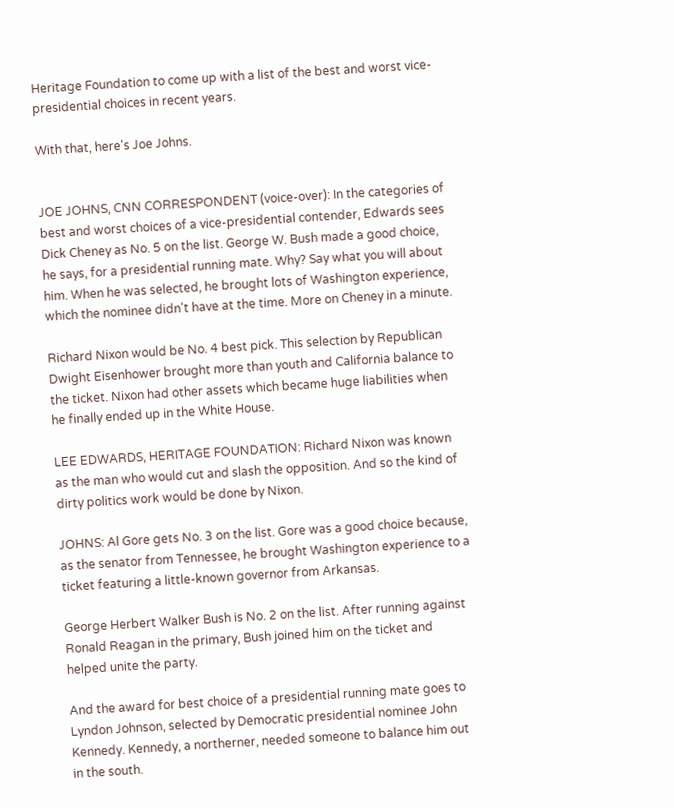Heritage Foundation to come up with a list of the best and worst vice- presidential choices in recent years.

With that, here's Joe Johns.


JOE JOHNS, CNN CORRESPONDENT (voice-over): In the categories of best and worst choices of a vice-presidential contender, Edwards sees Dick Cheney as No. 5 on the list. George W. Bush made a good choice, he says, for a presidential running mate. Why? Say what you will about him. When he was selected, he brought lots of Washington experience, which the nominee didn't have at the time. More on Cheney in a minute.

Richard Nixon would be No. 4 best pick. This selection by Republican Dwight Eisenhower brought more than youth and California balance to the ticket. Nixon had other assets which became huge liabilities when he finally ended up in the White House.

LEE EDWARDS, HERITAGE FOUNDATION: Richard Nixon was known as the man who would cut and slash the opposition. And so the kind of dirty politics work would be done by Nixon.

JOHNS: Al Gore gets No. 3 on the list. Gore was a good choice because, as the senator from Tennessee, he brought Washington experience to a ticket featuring a little-known governor from Arkansas.

George Herbert Walker Bush is No. 2 on the list. After running against Ronald Reagan in the primary, Bush joined him on the ticket and helped unite the party.

And the award for best choice of a presidential running mate goes to Lyndon Johnson, selected by Democratic presidential nominee John Kennedy. Kennedy, a northerner, needed someone to balance him out in the south.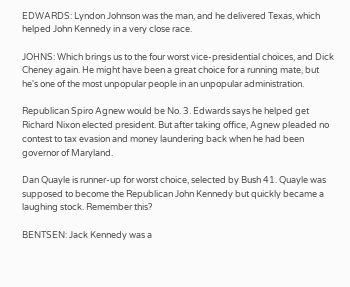EDWARDS: Lyndon Johnson was the man, and he delivered Texas, which helped John Kennedy in a very close race.

JOHNS: Which brings us to the four worst vice-presidential choices, and Dick Cheney again. He might have been a great choice for a running mate, but he's one of the most unpopular people in an unpopular administration.

Republican Spiro Agnew would be No. 3. Edwards says he helped get Richard Nixon elected president. But after taking office, Agnew pleaded no contest to tax evasion and money laundering back when he had been governor of Maryland.

Dan Quayle is runner-up for worst choice, selected by Bush 41. Quayle was supposed to become the Republican John Kennedy but quickly became a laughing stock. Remember this?

BENTSEN: Jack Kennedy was a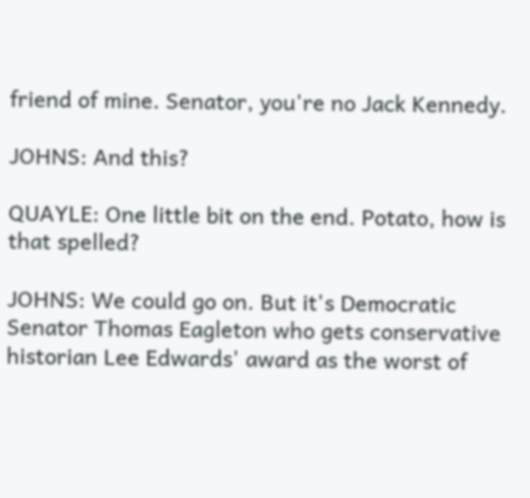friend of mine. Senator, you're no Jack Kennedy.

JOHNS: And this?

QUAYLE: One little bit on the end. Potato, how is that spelled?

JOHNS: We could go on. But it's Democratic Senator Thomas Eagleton who gets conservative historian Lee Edwards' award as the worst of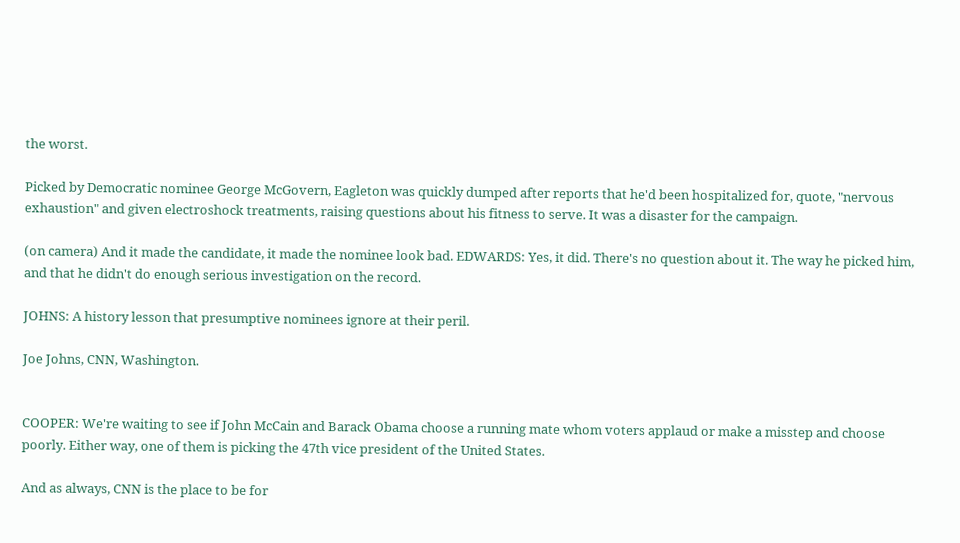the worst.

Picked by Democratic nominee George McGovern, Eagleton was quickly dumped after reports that he'd been hospitalized for, quote, "nervous exhaustion" and given electroshock treatments, raising questions about his fitness to serve. It was a disaster for the campaign.

(on camera) And it made the candidate, it made the nominee look bad. EDWARDS: Yes, it did. There's no question about it. The way he picked him, and that he didn't do enough serious investigation on the record.

JOHNS: A history lesson that presumptive nominees ignore at their peril.

Joe Johns, CNN, Washington.


COOPER: We're waiting to see if John McCain and Barack Obama choose a running mate whom voters applaud or make a misstep and choose poorly. Either way, one of them is picking the 47th vice president of the United States.

And as always, CNN is the place to be for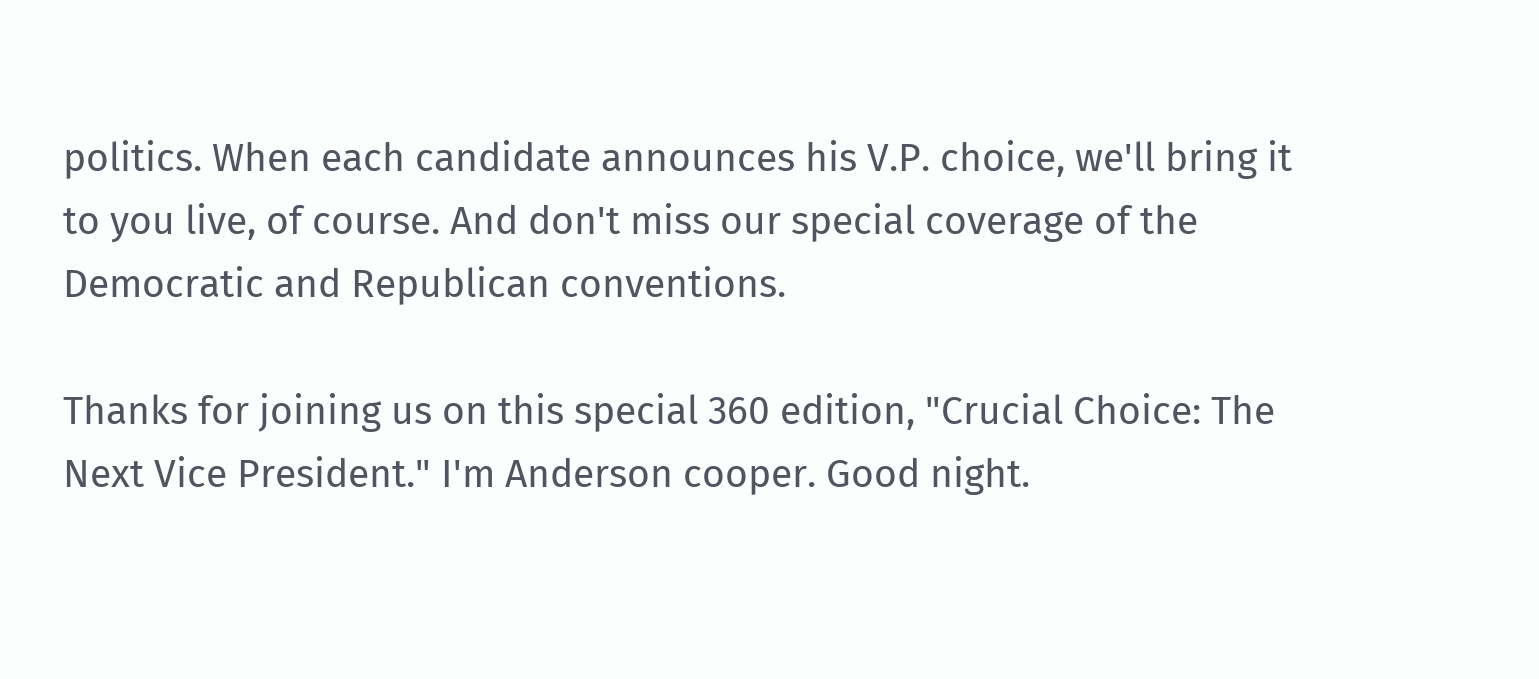politics. When each candidate announces his V.P. choice, we'll bring it to you live, of course. And don't miss our special coverage of the Democratic and Republican conventions.

Thanks for joining us on this special 360 edition, "Crucial Choice: The Next Vice President." I'm Anderson cooper. Good night.